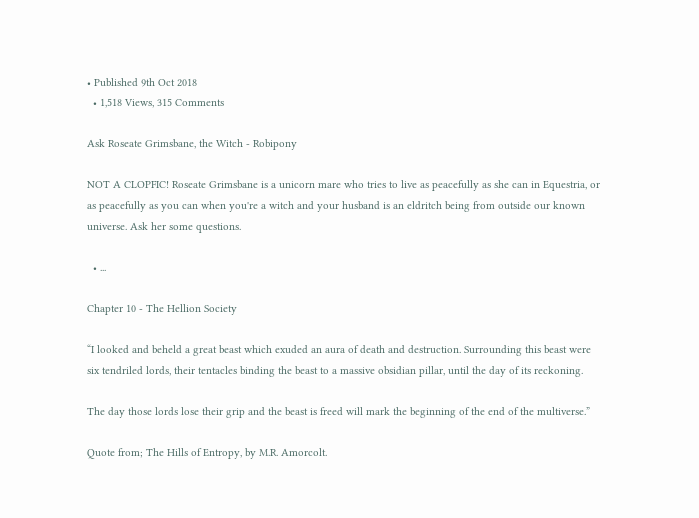• Published 9th Oct 2018
  • 1,518 Views, 315 Comments

Ask Roseate Grimsbane, the Witch - Robipony

NOT A CLOPFIC! Roseate Grimsbane is a unicorn mare who tries to live as peacefully as she can in Equestria, or as peacefully as you can when you're a witch and your husband is an eldritch being from outside our known universe. Ask her some questions.

  • ...

Chapter 10 - The Hellion Society

“I looked and beheld a great beast which exuded an aura of death and destruction. Surrounding this beast were six tendriled lords, their tentacles binding the beast to a massive obsidian pillar, until the day of its reckoning.

The day those lords lose their grip and the beast is freed will mark the beginning of the end of the multiverse.”

Quote from; The Hills of Entropy, by M.R. Amorcolt.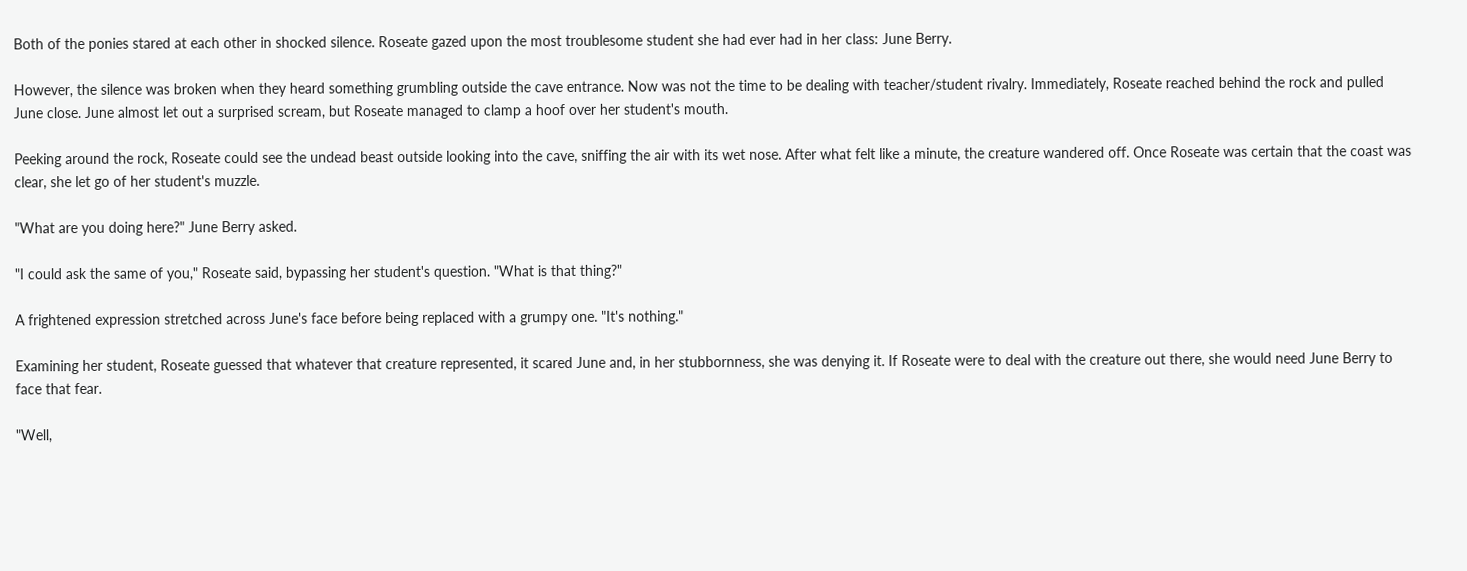Both of the ponies stared at each other in shocked silence. Roseate gazed upon the most troublesome student she had ever had in her class: June Berry.

However, the silence was broken when they heard something grumbling outside the cave entrance. Now was not the time to be dealing with teacher/student rivalry. Immediately, Roseate reached behind the rock and pulled June close. June almost let out a surprised scream, but Roseate managed to clamp a hoof over her student's mouth.

Peeking around the rock, Roseate could see the undead beast outside looking into the cave, sniffing the air with its wet nose. After what felt like a minute, the creature wandered off. Once Roseate was certain that the coast was clear, she let go of her student's muzzle.

"What are you doing here?" June Berry asked.

"I could ask the same of you," Roseate said, bypassing her student's question. "What is that thing?"

A frightened expression stretched across June's face before being replaced with a grumpy one. "It's nothing."

Examining her student, Roseate guessed that whatever that creature represented, it scared June and, in her stubbornness, she was denying it. If Roseate were to deal with the creature out there, she would need June Berry to face that fear.

"Well,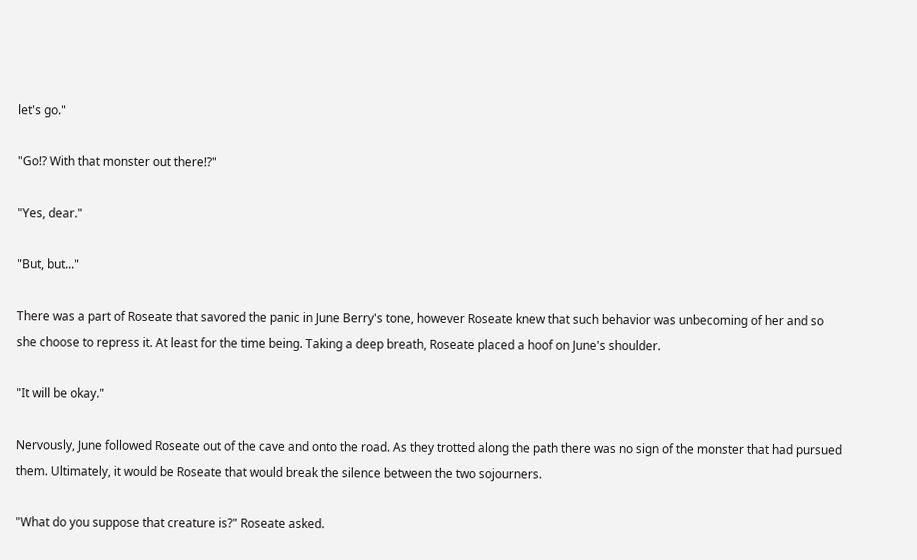let's go."

"Go!? With that monster out there!?"

"Yes, dear."

"But, but..."

There was a part of Roseate that savored the panic in June Berry's tone, however Roseate knew that such behavior was unbecoming of her and so she choose to repress it. At least for the time being. Taking a deep breath, Roseate placed a hoof on June's shoulder.

"It will be okay."

Nervously, June followed Roseate out of the cave and onto the road. As they trotted along the path there was no sign of the monster that had pursued them. Ultimately, it would be Roseate that would break the silence between the two sojourners.

"What do you suppose that creature is?" Roseate asked.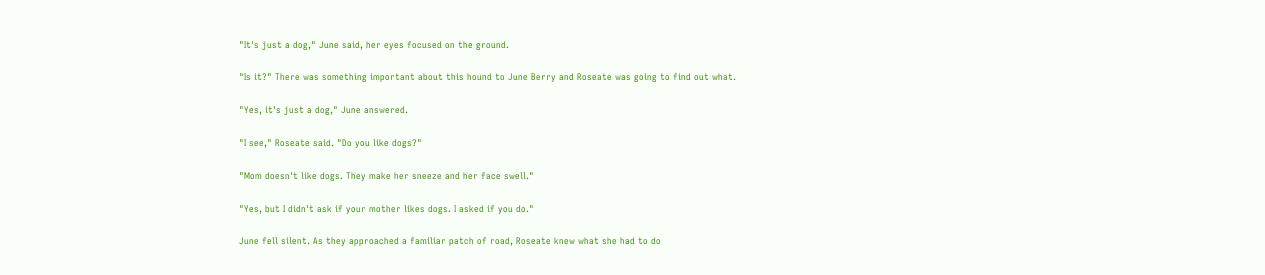"It's just a dog," June said, her eyes focused on the ground.

"Is it?" There was something important about this hound to June Berry and Roseate was going to find out what.

"Yes, it's just a dog," June answered.

"I see," Roseate said. "Do you like dogs?"

"Mom doesn't like dogs. They make her sneeze and her face swell."

"Yes, but I didn't ask if your mother likes dogs. I asked if you do."

June fell silent. As they approached a familiar patch of road, Roseate knew what she had to do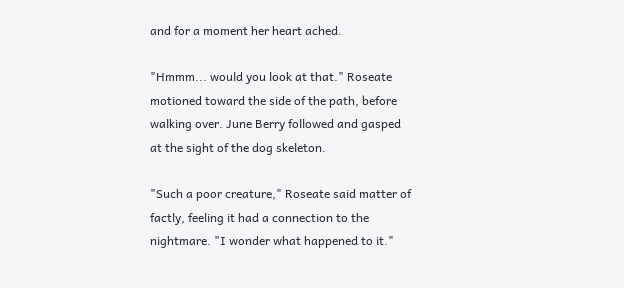and for a moment her heart ached.

"Hmmm... would you look at that." Roseate motioned toward the side of the path, before walking over. June Berry followed and gasped at the sight of the dog skeleton.

"Such a poor creature," Roseate said matter of factly, feeling it had a connection to the nightmare. "I wonder what happened to it."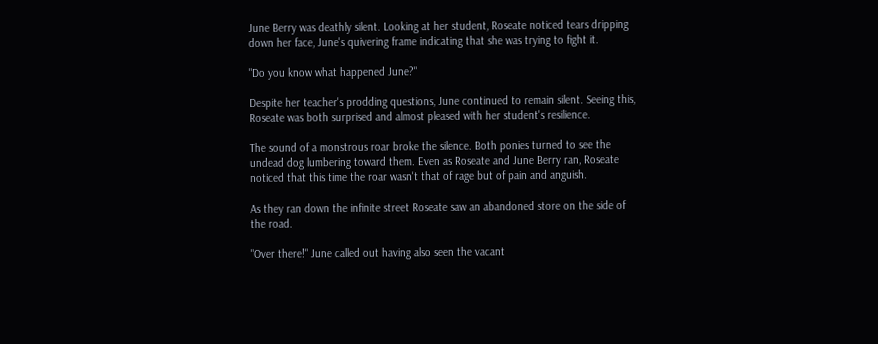June Berry was deathly silent. Looking at her student, Roseate noticed tears dripping down her face, June's quivering frame indicating that she was trying to fight it.

"Do you know what happened June?"

Despite her teacher's prodding questions, June continued to remain silent. Seeing this, Roseate was both surprised and almost pleased with her student's resilience.

The sound of a monstrous roar broke the silence. Both ponies turned to see the undead dog lumbering toward them. Even as Roseate and June Berry ran, Roseate noticed that this time the roar wasn't that of rage but of pain and anguish.

As they ran down the infinite street Roseate saw an abandoned store on the side of the road.

"Over there!" June called out having also seen the vacant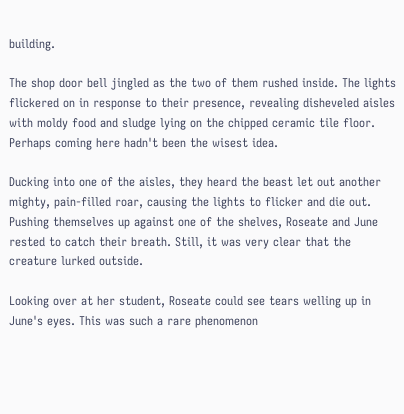building.

The shop door bell jingled as the two of them rushed inside. The lights flickered on in response to their presence, revealing disheveled aisles with moldy food and sludge lying on the chipped ceramic tile floor. Perhaps coming here hadn't been the wisest idea.

Ducking into one of the aisles, they heard the beast let out another mighty, pain-filled roar, causing the lights to flicker and die out. Pushing themselves up against one of the shelves, Roseate and June rested to catch their breath. Still, it was very clear that the creature lurked outside.

Looking over at her student, Roseate could see tears welling up in June's eyes. This was such a rare phenomenon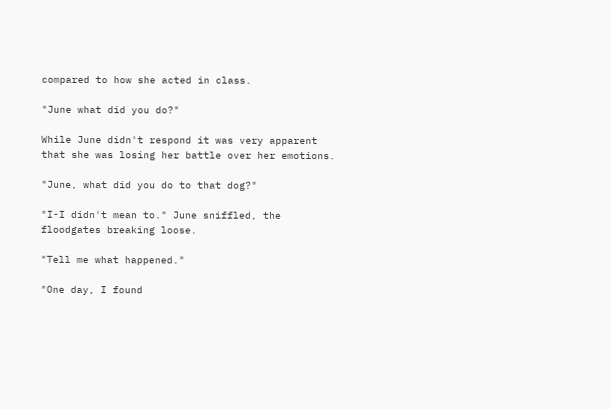compared to how she acted in class.

"June what did you do?"

While June didn't respond it was very apparent that she was losing her battle over her emotions.

"June, what did you do to that dog?"

"I-I didn't mean to." June sniffled, the floodgates breaking loose.

"Tell me what happened."

"One day, I found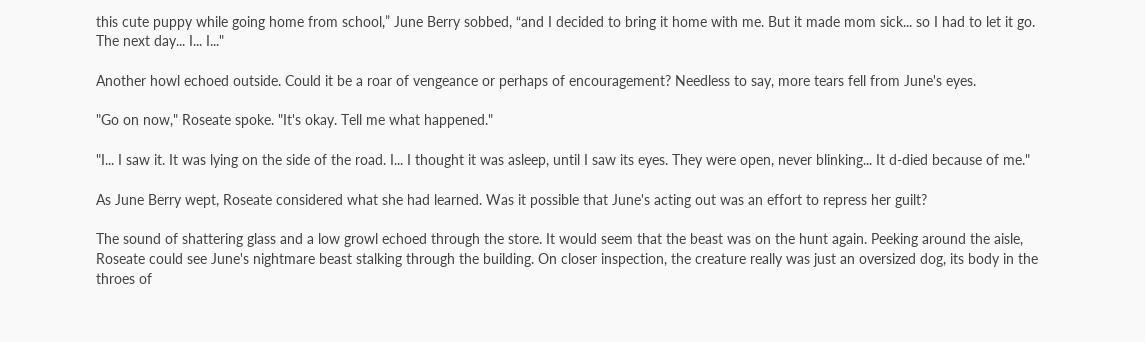this cute puppy while going home from school,” June Berry sobbed, “and I decided to bring it home with me. But it made mom sick... so I had to let it go. The next day... I... I..."

Another howl echoed outside. Could it be a roar of vengeance or perhaps of encouragement? Needless to say, more tears fell from June's eyes.

"Go on now," Roseate spoke. "It's okay. Tell me what happened."

"I... I saw it. It was lying on the side of the road. I... I thought it was asleep, until I saw its eyes. They were open, never blinking... It d-died because of me."

As June Berry wept, Roseate considered what she had learned. Was it possible that June's acting out was an effort to repress her guilt?

The sound of shattering glass and a low growl echoed through the store. It would seem that the beast was on the hunt again. Peeking around the aisle, Roseate could see June's nightmare beast stalking through the building. On closer inspection, the creature really was just an oversized dog, its body in the throes of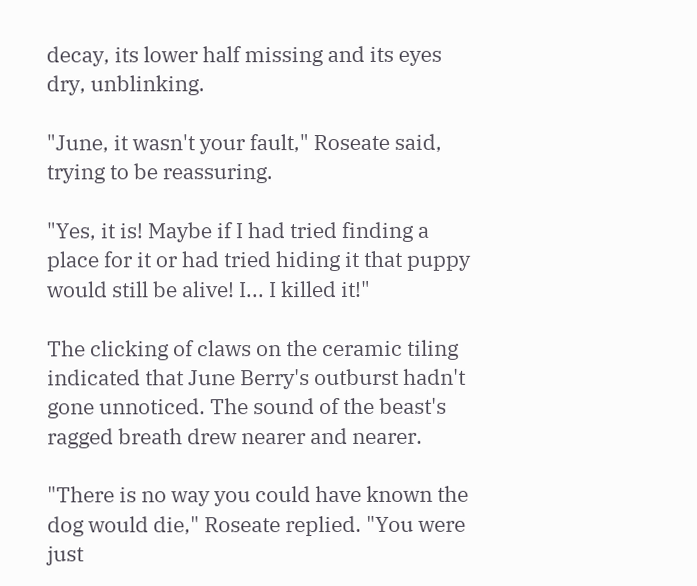decay, its lower half missing and its eyes dry, unblinking.

"June, it wasn't your fault," Roseate said, trying to be reassuring.

"Yes, it is! Maybe if I had tried finding a place for it or had tried hiding it that puppy would still be alive! I... I killed it!"

The clicking of claws on the ceramic tiling indicated that June Berry's outburst hadn't gone unnoticed. The sound of the beast's ragged breath drew nearer and nearer.

"There is no way you could have known the dog would die," Roseate replied. "You were just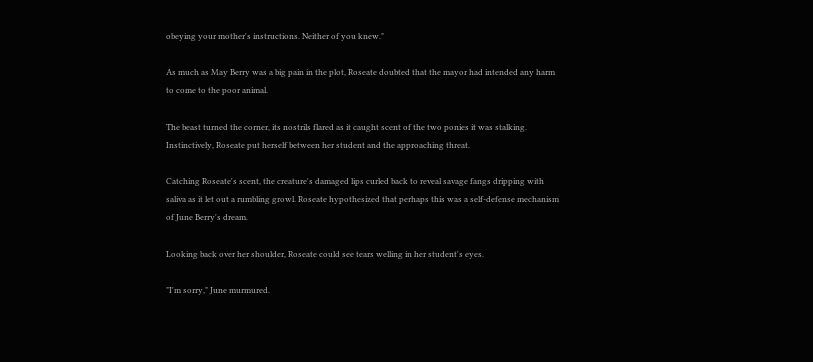obeying your mother's instructions. Neither of you knew."

As much as May Berry was a big pain in the plot, Roseate doubted that the mayor had intended any harm to come to the poor animal.

The beast turned the corner, its nostrils flared as it caught scent of the two ponies it was stalking. Instinctively, Roseate put herself between her student and the approaching threat.

Catching Roseate's scent, the creature's damaged lips curled back to reveal savage fangs dripping with saliva as it let out a rumbling growl. Roseate hypothesized that perhaps this was a self-defense mechanism of June Berry's dream.

Looking back over her shoulder, Roseate could see tears welling in her student's eyes.

"I'm sorry," June murmured.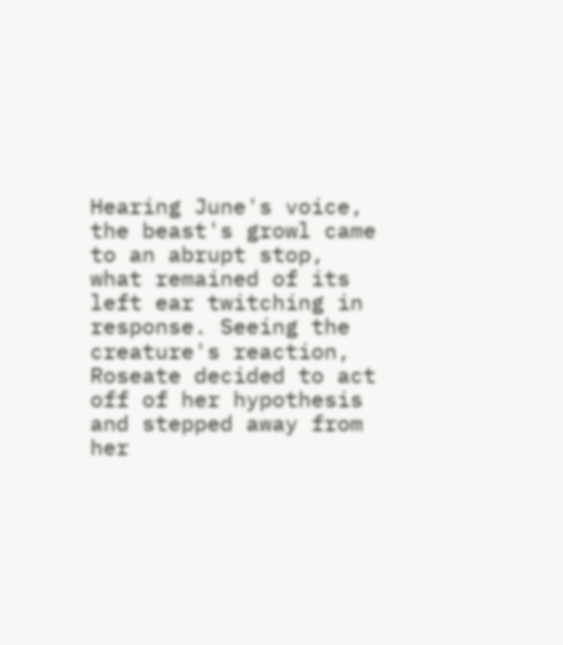Hearing June's voice, the beast's growl came to an abrupt stop, what remained of its left ear twitching in response. Seeing the creature's reaction, Roseate decided to act off of her hypothesis and stepped away from her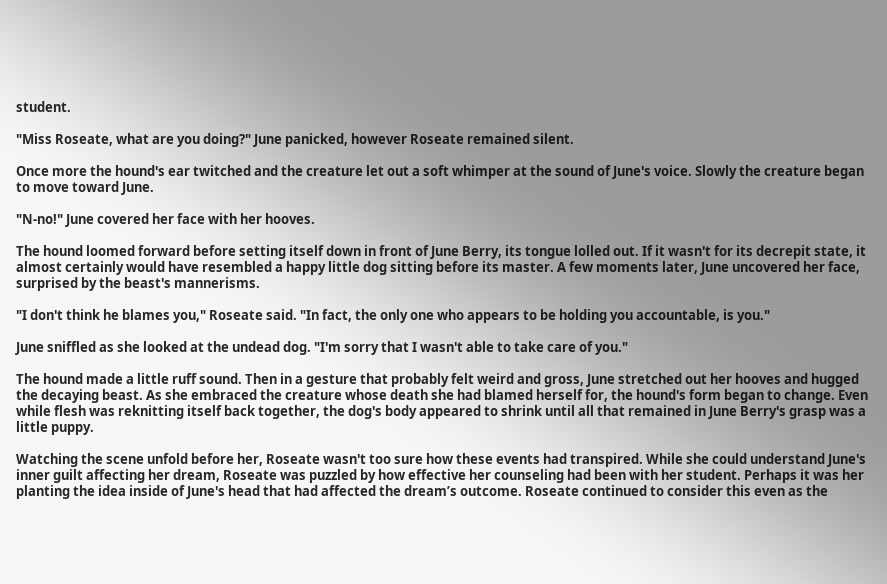student.

"Miss Roseate, what are you doing?" June panicked, however Roseate remained silent.

Once more the hound's ear twitched and the creature let out a soft whimper at the sound of June's voice. Slowly the creature began to move toward June.

"N-no!" June covered her face with her hooves.

The hound loomed forward before setting itself down in front of June Berry, its tongue lolled out. If it wasn't for its decrepit state, it almost certainly would have resembled a happy little dog sitting before its master. A few moments later, June uncovered her face, surprised by the beast's mannerisms.

"I don't think he blames you," Roseate said. "In fact, the only one who appears to be holding you accountable, is you."

June sniffled as she looked at the undead dog. "I'm sorry that I wasn't able to take care of you."

The hound made a little ruff sound. Then in a gesture that probably felt weird and gross, June stretched out her hooves and hugged the decaying beast. As she embraced the creature whose death she had blamed herself for, the hound's form began to change. Even while flesh was reknitting itself back together, the dog's body appeared to shrink until all that remained in June Berry's grasp was a little puppy.

Watching the scene unfold before her, Roseate wasn't too sure how these events had transpired. While she could understand June's inner guilt affecting her dream, Roseate was puzzled by how effective her counseling had been with her student. Perhaps it was her planting the idea inside of June's head that had affected the dream’s outcome. Roseate continued to consider this even as the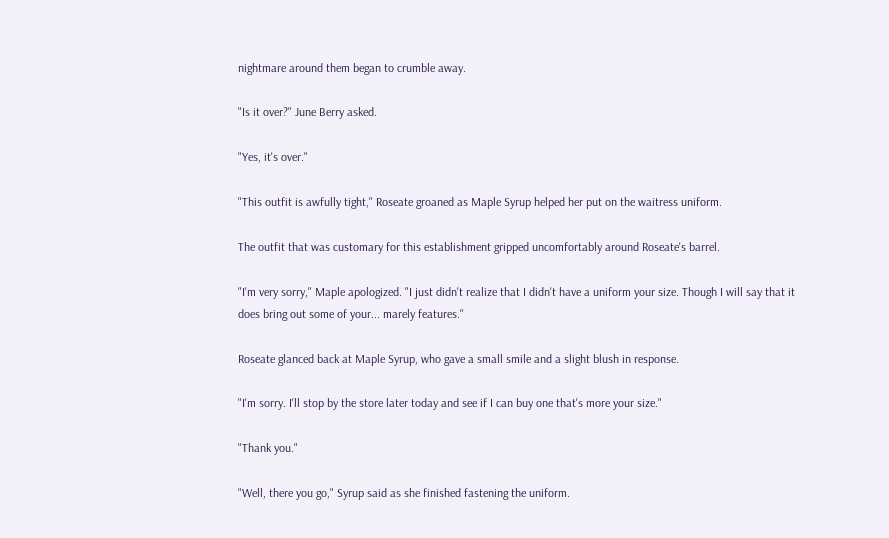nightmare around them began to crumble away.

"Is it over?" June Berry asked.

"Yes, it's over."

"This outfit is awfully tight," Roseate groaned as Maple Syrup helped her put on the waitress uniform.

The outfit that was customary for this establishment gripped uncomfortably around Roseate's barrel.

"I'm very sorry," Maple apologized. "I just didn't realize that I didn't have a uniform your size. Though I will say that it does bring out some of your... marely features."

Roseate glanced back at Maple Syrup, who gave a small smile and a slight blush in response.

"I'm sorry. I'll stop by the store later today and see if I can buy one that's more your size."

"Thank you."

"Well, there you go," Syrup said as she finished fastening the uniform.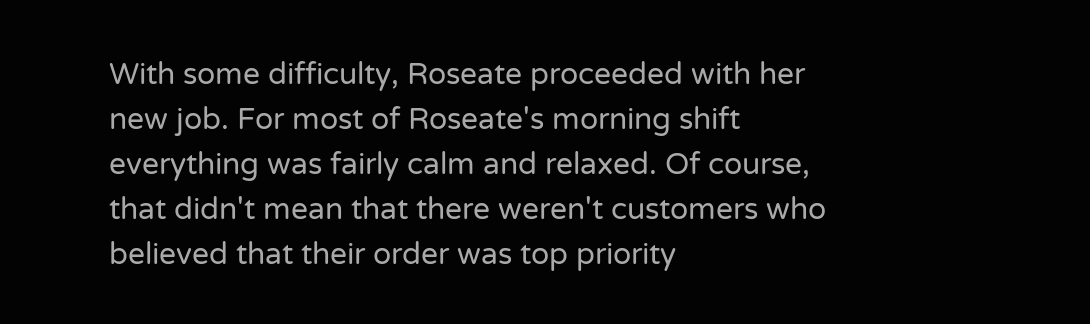With some difficulty, Roseate proceeded with her new job. For most of Roseate's morning shift everything was fairly calm and relaxed. Of course, that didn't mean that there weren't customers who believed that their order was top priority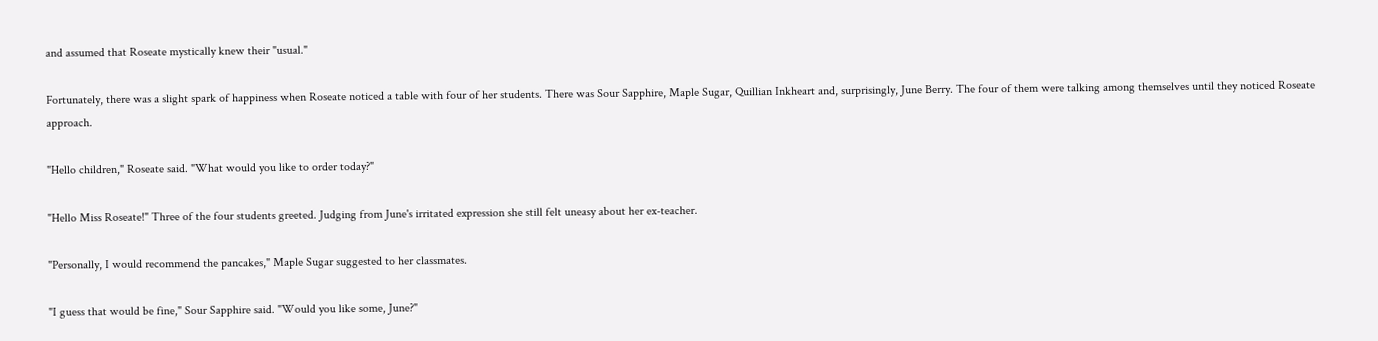and assumed that Roseate mystically knew their "usual."

Fortunately, there was a slight spark of happiness when Roseate noticed a table with four of her students. There was Sour Sapphire, Maple Sugar, Quillian Inkheart and, surprisingly, June Berry. The four of them were talking among themselves until they noticed Roseate approach.

"Hello children," Roseate said. "What would you like to order today?"

"Hello Miss Roseate!" Three of the four students greeted. Judging from June's irritated expression she still felt uneasy about her ex-teacher.

"Personally, I would recommend the pancakes," Maple Sugar suggested to her classmates.

"I guess that would be fine," Sour Sapphire said. "Would you like some, June?"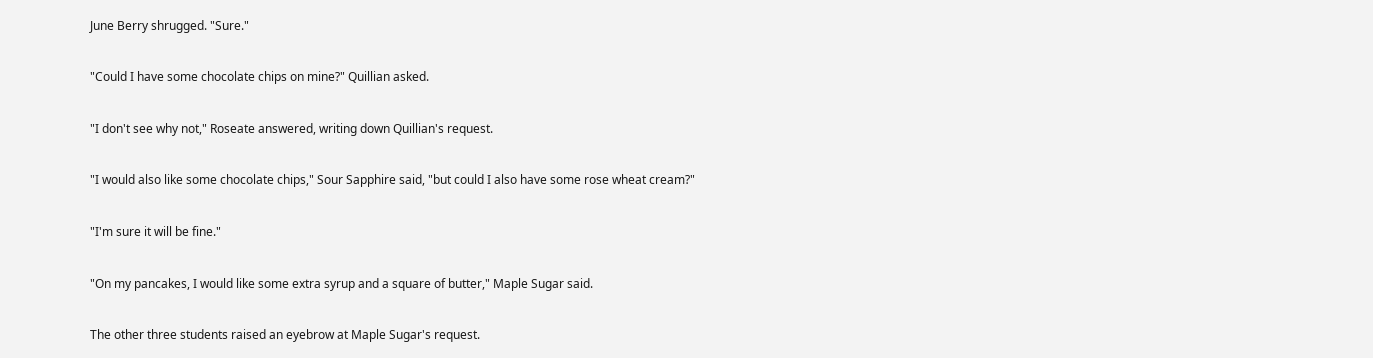June Berry shrugged. "Sure."

"Could I have some chocolate chips on mine?" Quillian asked.

"I don't see why not," Roseate answered, writing down Quillian's request.

"I would also like some chocolate chips," Sour Sapphire said, "but could I also have some rose wheat cream?"

"I'm sure it will be fine."

"On my pancakes, I would like some extra syrup and a square of butter," Maple Sugar said.

The other three students raised an eyebrow at Maple Sugar's request.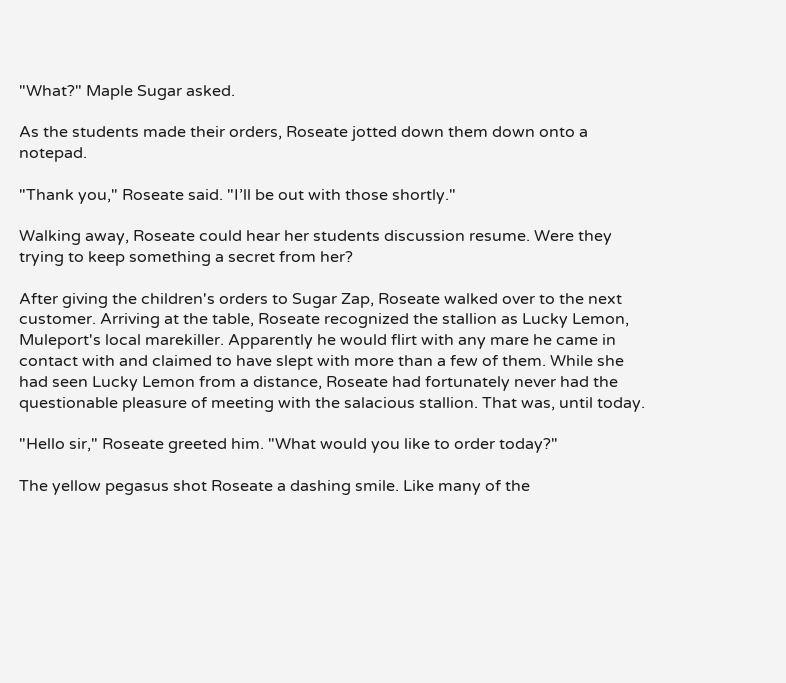"What?" Maple Sugar asked.

As the students made their orders, Roseate jotted down them down onto a notepad.

"Thank you," Roseate said. "I’ll be out with those shortly."

Walking away, Roseate could hear her students discussion resume. Were they trying to keep something a secret from her?

After giving the children's orders to Sugar Zap, Roseate walked over to the next customer. Arriving at the table, Roseate recognized the stallion as Lucky Lemon, Muleport's local marekiller. Apparently he would flirt with any mare he came in contact with and claimed to have slept with more than a few of them. While she had seen Lucky Lemon from a distance, Roseate had fortunately never had the questionable pleasure of meeting with the salacious stallion. That was, until today.

"Hello sir," Roseate greeted him. "What would you like to order today?"

The yellow pegasus shot Roseate a dashing smile. Like many of the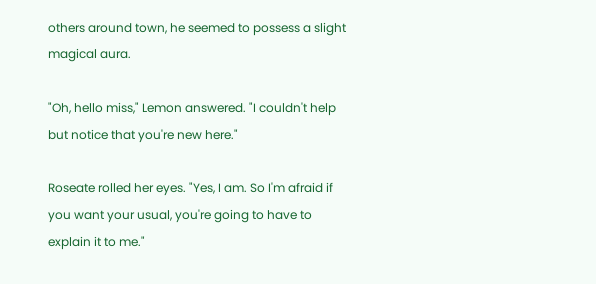others around town, he seemed to possess a slight magical aura.

"Oh, hello miss," Lemon answered. "I couldn't help but notice that you're new here."

Roseate rolled her eyes. "Yes, I am. So I'm afraid if you want your usual, you're going to have to explain it to me."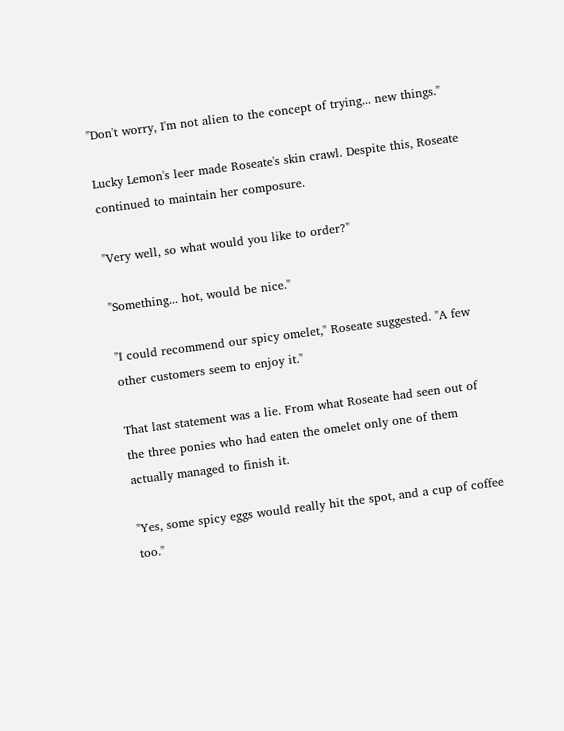"Don't worry, I'm not alien to the concept of trying... new things."

Lucky Lemon's leer made Roseate's skin crawl. Despite this, Roseate continued to maintain her composure.

"Very well, so what would you like to order?"

"Something... hot, would be nice."

"I could recommend our spicy omelet," Roseate suggested. "A few other customers seem to enjoy it."

That last statement was a lie. From what Roseate had seen out of the three ponies who had eaten the omelet only one of them actually managed to finish it.

"Yes, some spicy eggs would really hit the spot, and a cup of coffee too."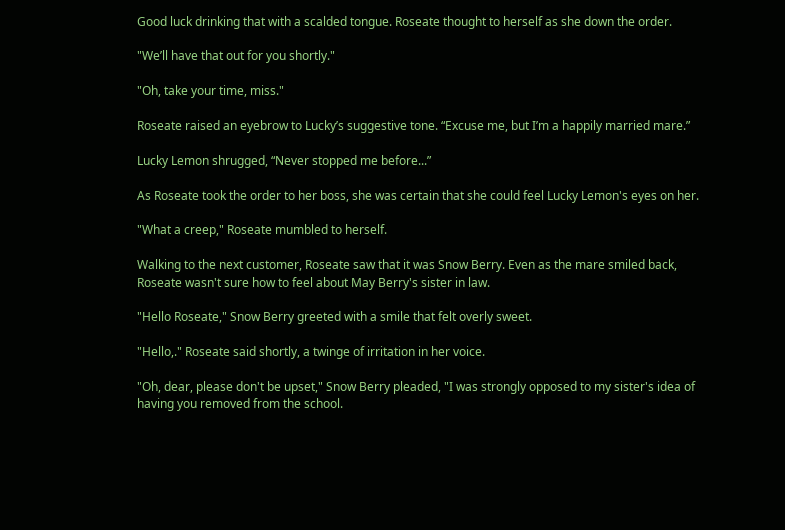Good luck drinking that with a scalded tongue. Roseate thought to herself as she down the order.

"We’ll have that out for you shortly."

"Oh, take your time, miss."

Roseate raised an eyebrow to Lucky’s suggestive tone. “Excuse me, but I’m a happily married mare.”

Lucky Lemon shrugged, “Never stopped me before...”

As Roseate took the order to her boss, she was certain that she could feel Lucky Lemon's eyes on her.

"What a creep," Roseate mumbled to herself.

Walking to the next customer, Roseate saw that it was Snow Berry. Even as the mare smiled back, Roseate wasn't sure how to feel about May Berry's sister in law.

"Hello Roseate," Snow Berry greeted with a smile that felt overly sweet.

"Hello,." Roseate said shortly, a twinge of irritation in her voice.

"Oh, dear, please don't be upset," Snow Berry pleaded, "I was strongly opposed to my sister's idea of having you removed from the school.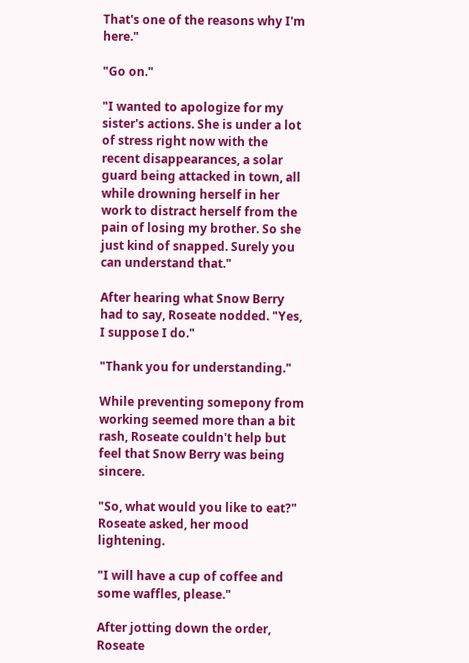That's one of the reasons why I'm here."

"Go on."

"I wanted to apologize for my sister's actions. She is under a lot of stress right now with the recent disappearances, a solar guard being attacked in town, all while drowning herself in her work to distract herself from the pain of losing my brother. So she just kind of snapped. Surely you can understand that."

After hearing what Snow Berry had to say, Roseate nodded. "Yes, I suppose I do."

"Thank you for understanding."

While preventing somepony from working seemed more than a bit rash, Roseate couldn't help but feel that Snow Berry was being sincere.

"So, what would you like to eat?" Roseate asked, her mood lightening.

"I will have a cup of coffee and some waffles, please."

After jotting down the order, Roseate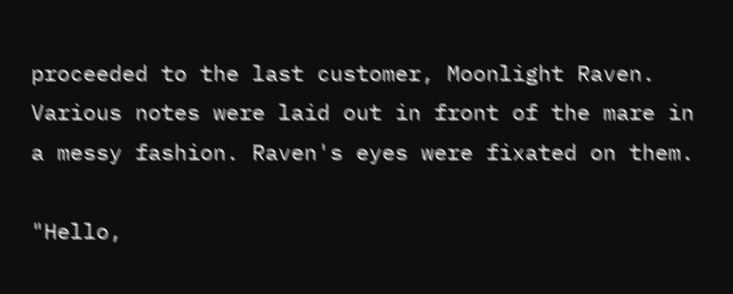proceeded to the last customer, Moonlight Raven. Various notes were laid out in front of the mare in a messy fashion. Raven's eyes were fixated on them.

"Hello,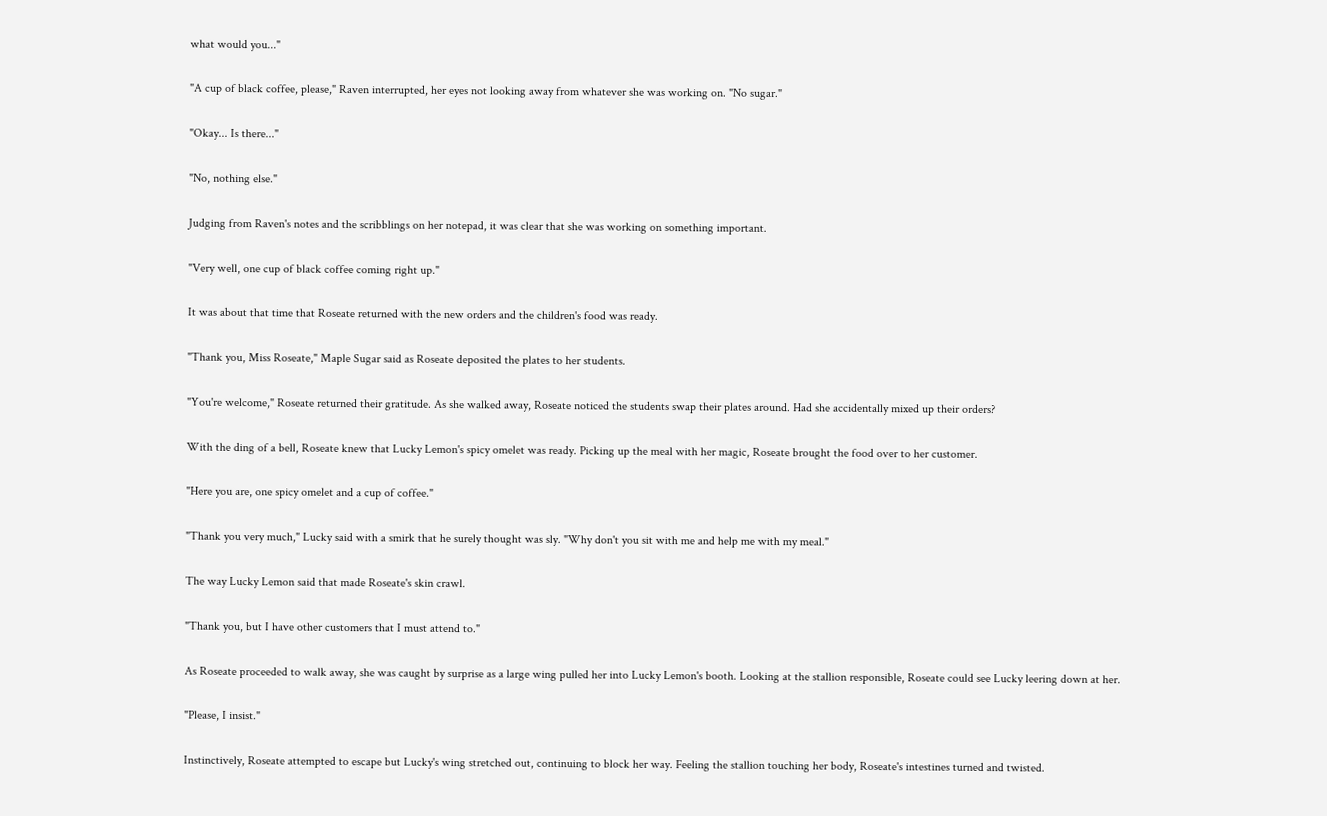what would you..."

"A cup of black coffee, please," Raven interrupted, her eyes not looking away from whatever she was working on. "No sugar."

"Okay... Is there..."

"No, nothing else."

Judging from Raven's notes and the scribblings on her notepad, it was clear that she was working on something important.

"Very well, one cup of black coffee coming right up."

It was about that time that Roseate returned with the new orders and the children's food was ready.

"Thank you, Miss Roseate," Maple Sugar said as Roseate deposited the plates to her students.

"You're welcome," Roseate returned their gratitude. As she walked away, Roseate noticed the students swap their plates around. Had she accidentally mixed up their orders?

With the ding of a bell, Roseate knew that Lucky Lemon's spicy omelet was ready. Picking up the meal with her magic, Roseate brought the food over to her customer.

"Here you are, one spicy omelet and a cup of coffee."

"Thank you very much," Lucky said with a smirk that he surely thought was sly. "Why don't you sit with me and help me with my meal."

The way Lucky Lemon said that made Roseate's skin crawl.

"Thank you, but I have other customers that I must attend to."

As Roseate proceeded to walk away, she was caught by surprise as a large wing pulled her into Lucky Lemon's booth. Looking at the stallion responsible, Roseate could see Lucky leering down at her.

"Please, I insist."

Instinctively, Roseate attempted to escape but Lucky's wing stretched out, continuing to block her way. Feeling the stallion touching her body, Roseate's intestines turned and twisted.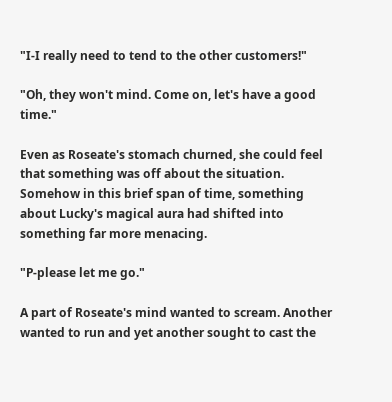"I-I really need to tend to the other customers!"

"Oh, they won't mind. Come on, let's have a good time."

Even as Roseate's stomach churned, she could feel that something was off about the situation. Somehow in this brief span of time, something about Lucky's magical aura had shifted into something far more menacing.

"P-please let me go."

A part of Roseate's mind wanted to scream. Another wanted to run and yet another sought to cast the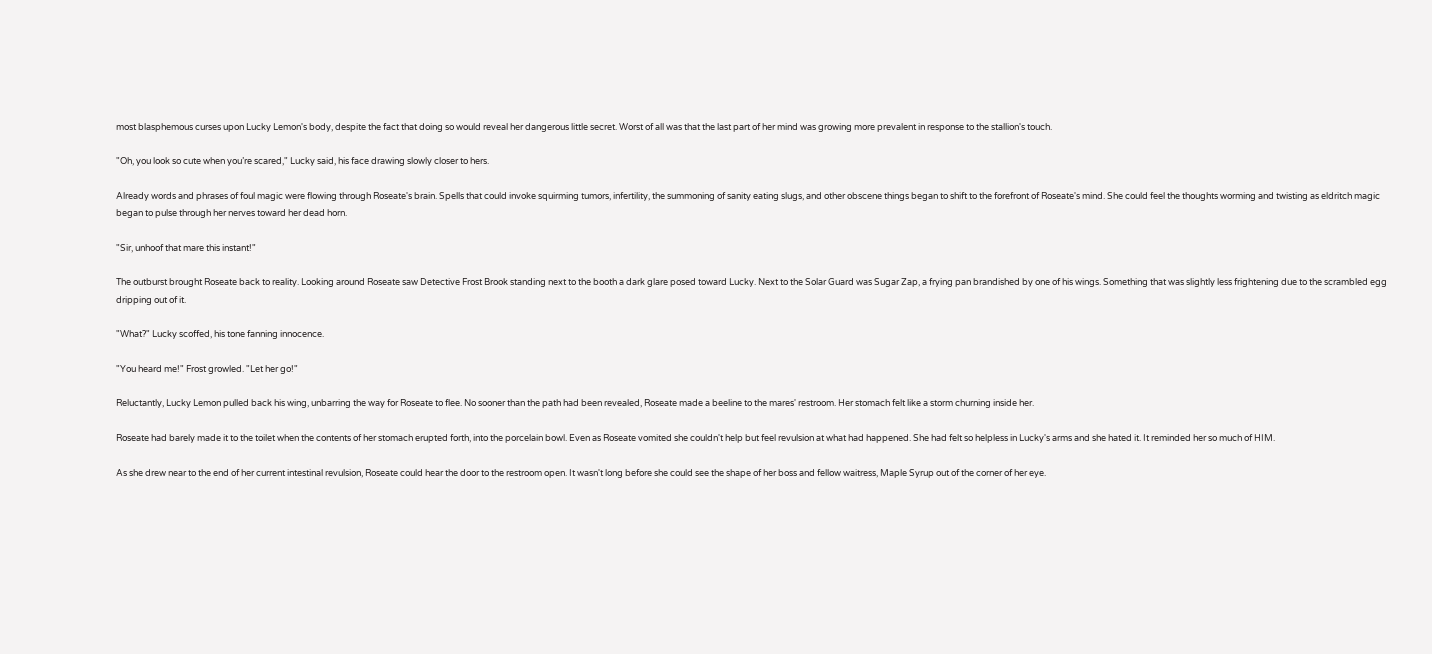most blasphemous curses upon Lucky Lemon's body, despite the fact that doing so would reveal her dangerous little secret. Worst of all was that the last part of her mind was growing more prevalent in response to the stallion's touch.

"Oh, you look so cute when you’re scared," Lucky said, his face drawing slowly closer to hers.

Already words and phrases of foul magic were flowing through Roseate's brain. Spells that could invoke squirming tumors, infertility, the summoning of sanity eating slugs, and other obscene things began to shift to the forefront of Roseate's mind. She could feel the thoughts worming and twisting as eldritch magic began to pulse through her nerves toward her dead horn.

"Sir, unhoof that mare this instant!"

The outburst brought Roseate back to reality. Looking around Roseate saw Detective Frost Brook standing next to the booth a dark glare posed toward Lucky. Next to the Solar Guard was Sugar Zap, a frying pan brandished by one of his wings. Something that was slightly less frightening due to the scrambled egg dripping out of it.

"What?" Lucky scoffed, his tone fanning innocence.

"You heard me!" Frost growled. "Let her go!"

Reluctantly, Lucky Lemon pulled back his wing, unbarring the way for Roseate to flee. No sooner than the path had been revealed, Roseate made a beeline to the mares' restroom. Her stomach felt like a storm churning inside her.

Roseate had barely made it to the toilet when the contents of her stomach erupted forth, into the porcelain bowl. Even as Roseate vomited she couldn't help but feel revulsion at what had happened. She had felt so helpless in Lucky's arms and she hated it. It reminded her so much of HIM.

As she drew near to the end of her current intestinal revulsion, Roseate could hear the door to the restroom open. It wasn't long before she could see the shape of her boss and fellow waitress, Maple Syrup out of the corner of her eye.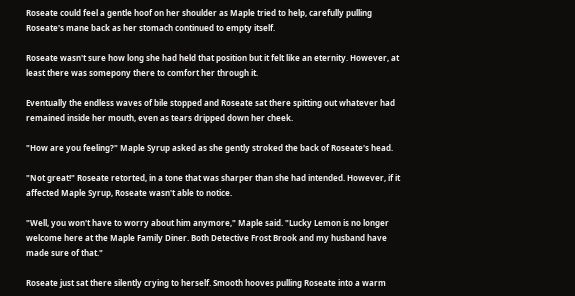Roseate could feel a gentle hoof on her shoulder as Maple tried to help, carefully pulling Roseate's mane back as her stomach continued to empty itself.

Roseate wasn't sure how long she had held that position but it felt like an eternity. However, at least there was somepony there to comfort her through it.

Eventually the endless waves of bile stopped and Roseate sat there spitting out whatever had remained inside her mouth, even as tears dripped down her cheek.

"How are you feeling?" Maple Syrup asked as she gently stroked the back of Roseate's head.

"Not great!" Roseate retorted, in a tone that was sharper than she had intended. However, if it affected Maple Syrup, Roseate wasn't able to notice.

"Well, you won't have to worry about him anymore," Maple said. "Lucky Lemon is no longer welcome here at the Maple Family Diner. Both Detective Frost Brook and my husband have made sure of that."

Roseate just sat there silently crying to herself. Smooth hooves pulling Roseate into a warm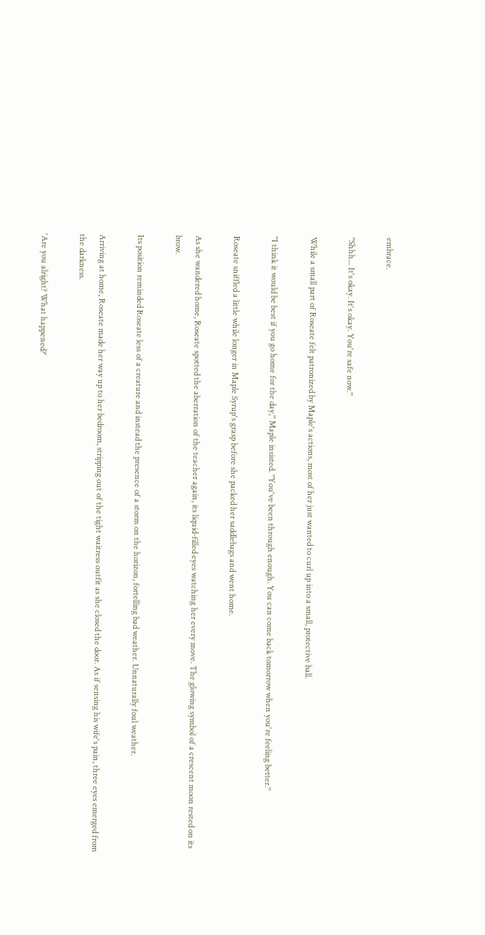embrace.

"Shhh... It's okay. It's okay. You're safe now."

While a small part of Roseate felt patronized by Maple's actions, most of her just wanted to curl up into a small, protective ball.

"I think it would be best if you go home for the day," Maple insisted. "You've been through enough. You can come back tomorrow when you're feeling better."

Roseate sniffled a little while longer in Maple Syrup's grasp before she packed her saddlebags and went home.

As she wandered home, Roseate spotted the aberration of the teacher again, its liquid-filled eyes watching her every move. The glowing symbol of a crescent moon rested on its brow.

Its position reminded Roseate less of a creature and instead the presence of a storm on the horizon, fortelling bad weather. Unnaturally foul weather.

Arriving at home, Roseate made her way up to her bedroom, stripping out of the tight waitress outfit as she closed the door. As if sensing his wife's pain, three eyes emerged from the darkness.

'Are you alright? What happened?'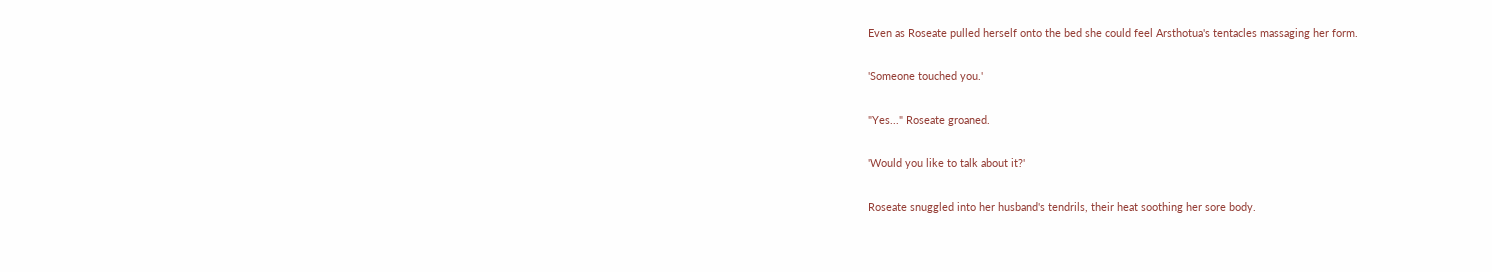Even as Roseate pulled herself onto the bed she could feel Arsthotua's tentacles massaging her form.

'Someone touched you.'

"Yes..." Roseate groaned.

'Would you like to talk about it?'

Roseate snuggled into her husband's tendrils, their heat soothing her sore body.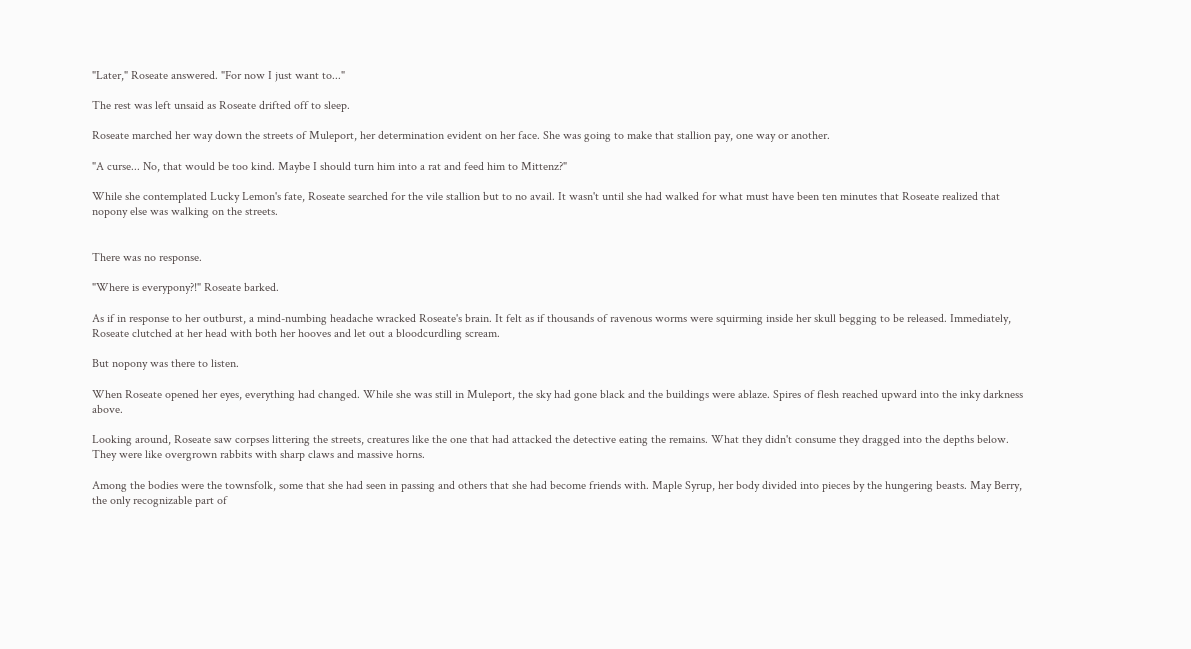"Later," Roseate answered. "For now I just want to..."

The rest was left unsaid as Roseate drifted off to sleep.

Roseate marched her way down the streets of Muleport, her determination evident on her face. She was going to make that stallion pay, one way or another.

"A curse... No, that would be too kind. Maybe I should turn him into a rat and feed him to Mittenz?"

While she contemplated Lucky Lemon's fate, Roseate searched for the vile stallion but to no avail. It wasn't until she had walked for what must have been ten minutes that Roseate realized that nopony else was walking on the streets.


There was no response.

"Where is everypony?!" Roseate barked.

As if in response to her outburst, a mind-numbing headache wracked Roseate's brain. It felt as if thousands of ravenous worms were squirming inside her skull begging to be released. Immediately, Roseate clutched at her head with both her hooves and let out a bloodcurdling scream.

But nopony was there to listen.

When Roseate opened her eyes, everything had changed. While she was still in Muleport, the sky had gone black and the buildings were ablaze. Spires of flesh reached upward into the inky darkness above.

Looking around, Roseate saw corpses littering the streets, creatures like the one that had attacked the detective eating the remains. What they didn't consume they dragged into the depths below. They were like overgrown rabbits with sharp claws and massive horns.

Among the bodies were the townsfolk, some that she had seen in passing and others that she had become friends with. Maple Syrup, her body divided into pieces by the hungering beasts. May Berry, the only recognizable part of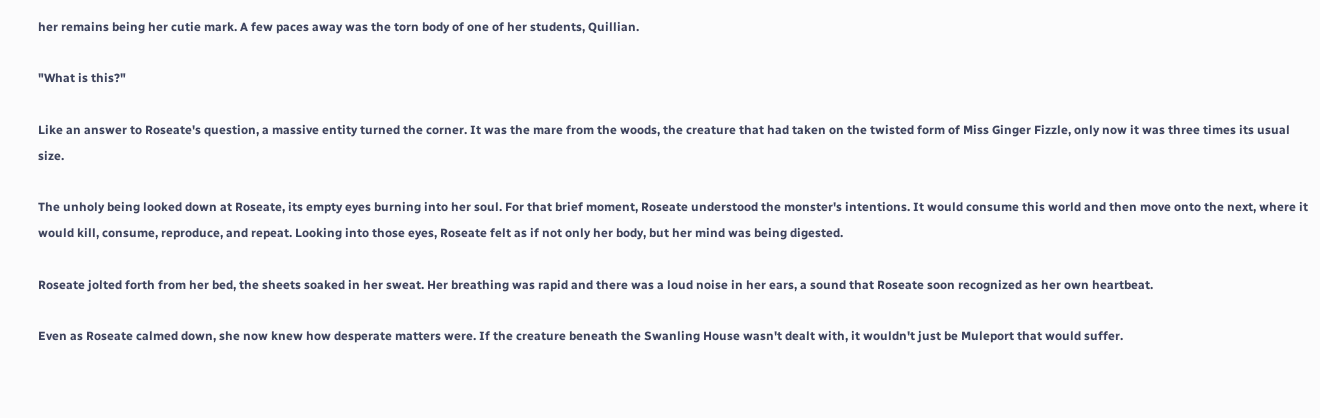her remains being her cutie mark. A few paces away was the torn body of one of her students, Quillian.

"What is this?"

Like an answer to Roseate's question, a massive entity turned the corner. It was the mare from the woods, the creature that had taken on the twisted form of Miss Ginger Fizzle, only now it was three times its usual size.

The unholy being looked down at Roseate, its empty eyes burning into her soul. For that brief moment, Roseate understood the monster's intentions. It would consume this world and then move onto the next, where it would kill, consume, reproduce, and repeat. Looking into those eyes, Roseate felt as if not only her body, but her mind was being digested.

Roseate jolted forth from her bed, the sheets soaked in her sweat. Her breathing was rapid and there was a loud noise in her ears, a sound that Roseate soon recognized as her own heartbeat.

Even as Roseate calmed down, she now knew how desperate matters were. If the creature beneath the Swanling House wasn't dealt with, it wouldn't just be Muleport that would suffer.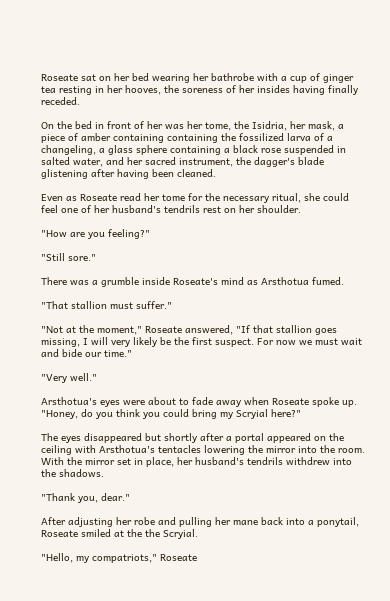Roseate sat on her bed wearing her bathrobe with a cup of ginger tea resting in her hooves, the soreness of her insides having finally receded.

On the bed in front of her was her tome, the Isidria, her mask, a piece of amber containing containing the fossilized larva of a changeling, a glass sphere containing a black rose suspended in salted water, and her sacred instrument, the dagger's blade glistening after having been cleaned.

Even as Roseate read her tome for the necessary ritual, she could feel one of her husband's tendrils rest on her shoulder.

"How are you feeling?"

"Still sore."

There was a grumble inside Roseate's mind as Arsthotua fumed.

"That stallion must suffer."

"Not at the moment," Roseate answered, "If that stallion goes missing, I will very likely be the first suspect. For now we must wait and bide our time."

"Very well."

Arsthotua's eyes were about to fade away when Roseate spoke up. "Honey, do you think you could bring my Scryial here?"

The eyes disappeared but shortly after a portal appeared on the ceiling with Arsthotua's tentacles lowering the mirror into the room. With the mirror set in place, her husband's tendrils withdrew into the shadows.

"Thank you, dear."

After adjusting her robe and pulling her mane back into a ponytail, Roseate smiled at the the Scryial.

"Hello, my compatriots," Roseate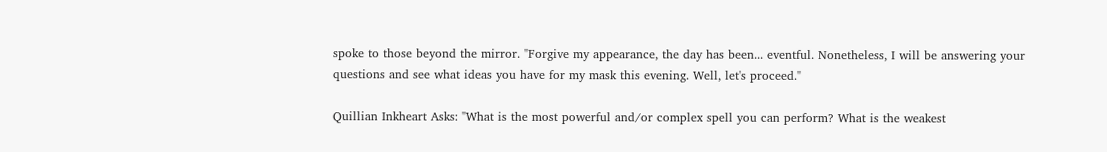spoke to those beyond the mirror. "Forgive my appearance, the day has been... eventful. Nonetheless, I will be answering your questions and see what ideas you have for my mask this evening. Well, let's proceed."

Quillian Inkheart Asks: "What is the most powerful and/or complex spell you can perform? What is the weakest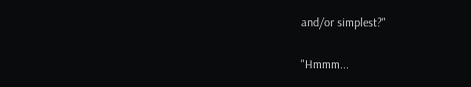and/or simplest?"

"Hmmm...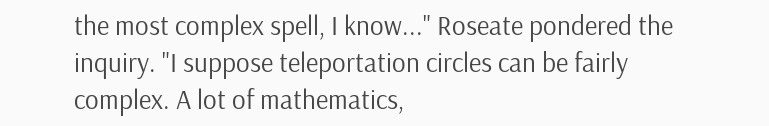the most complex spell, I know..." Roseate pondered the inquiry. "I suppose teleportation circles can be fairly complex. A lot of mathematics,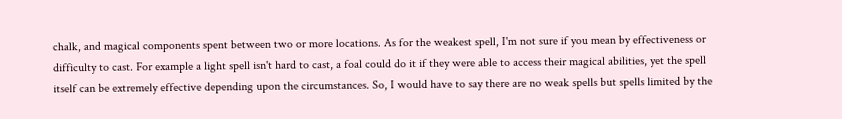chalk, and magical components spent between two or more locations. As for the weakest spell, I'm not sure if you mean by effectiveness or difficulty to cast. For example a light spell isn't hard to cast, a foal could do it if they were able to access their magical abilities, yet the spell itself can be extremely effective depending upon the circumstances. So, I would have to say there are no weak spells but spells limited by the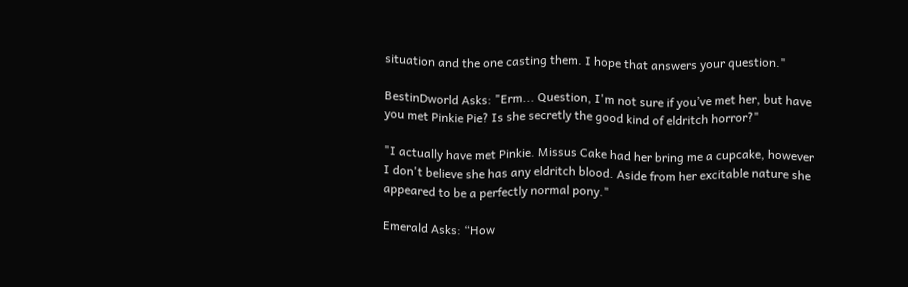situation and the one casting them. I hope that answers your question."

BestinDworld Asks: "Erm... Question, I'm not sure if you’ve met her, but have you met Pinkie Pie? Is she secretly the good kind of eldritch horror?"

"I actually have met Pinkie. Missus Cake had her bring me a cupcake, however I don't believe she has any eldritch blood. Aside from her excitable nature she appeared to be a perfectly normal pony."

Emerald Asks: “How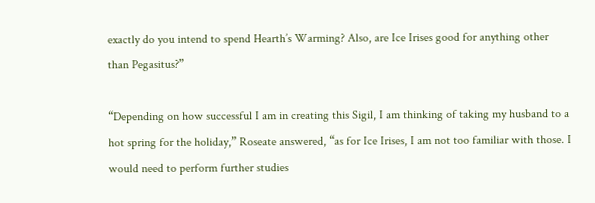exactly do you intend to spend Hearth’s Warming? Also, are Ice Irises good for anything other than Pegasitus?”

“Depending on how successful I am in creating this Sigil, I am thinking of taking my husband to a hot spring for the holiday,” Roseate answered, “as for Ice Irises, I am not too familiar with those. I would need to perform further studies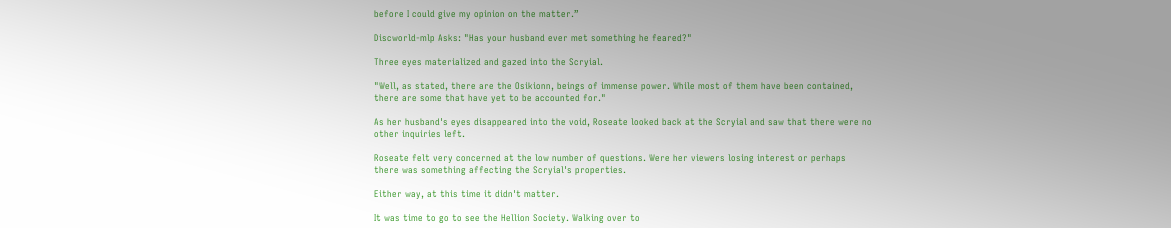before I could give my opinion on the matter.”

Discworld-mlp Asks: "Has your husband ever met something he feared?"

Three eyes materialized and gazed into the Scryial.

"Well, as stated, there are the Osikionn, beings of immense power. While most of them have been contained, there are some that have yet to be accounted for."

As her husband's eyes disappeared into the void, Roseate looked back at the Scryial and saw that there were no other inquiries left.

Roseate felt very concerned at the low number of questions. Were her viewers losing interest or perhaps there was something affecting the Scryial's properties.

Either way, at this time it didn't matter.

It was time to go to see the Hellion Society. Walking over to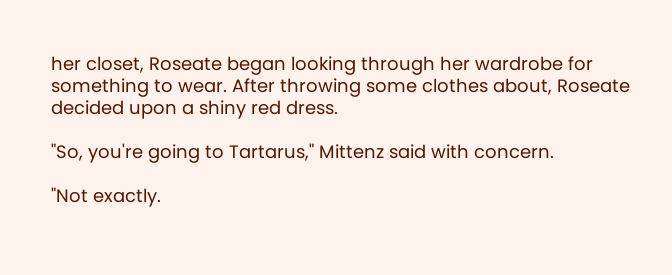her closet, Roseate began looking through her wardrobe for something to wear. After throwing some clothes about, Roseate decided upon a shiny red dress.

"So, you're going to Tartarus," Mittenz said with concern.

"Not exactly.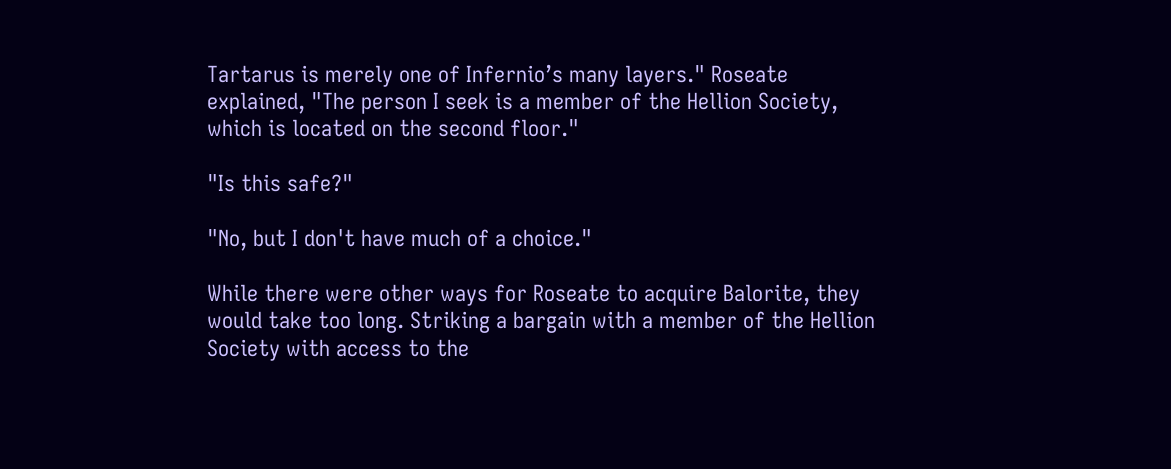Tartarus is merely one of Infernio’s many layers." Roseate explained, "The person I seek is a member of the Hellion Society, which is located on the second floor."

"Is this safe?"

"No, but I don't have much of a choice."

While there were other ways for Roseate to acquire Balorite, they would take too long. Striking a bargain with a member of the Hellion Society with access to the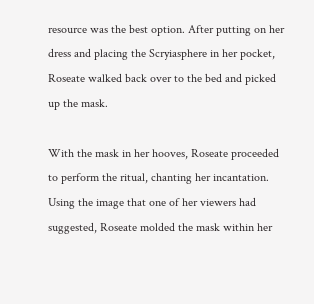resource was the best option. After putting on her dress and placing the Scryiasphere in her pocket, Roseate walked back over to the bed and picked up the mask.

With the mask in her hooves, Roseate proceeded to perform the ritual, chanting her incantation. Using the image that one of her viewers had suggested, Roseate molded the mask within her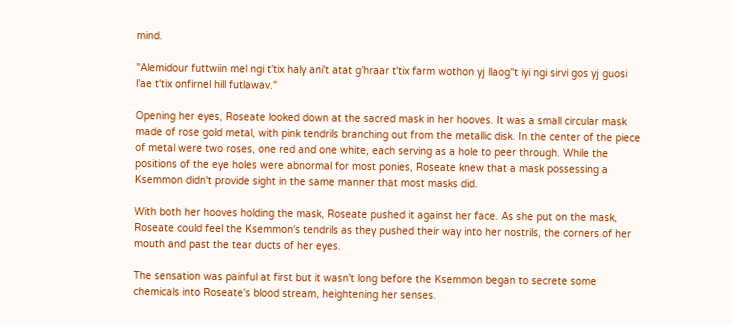mind.

"Alemidour futtwiin mel ngi t'tix haly ani't atat g’hraar t'tix farm wothon yj llaog''t iyi ngi sirvi gos yj guosi l’ae t'tix onfirnel hill futlawav."

Opening her eyes, Roseate looked down at the sacred mask in her hooves. It was a small circular mask made of rose gold metal, with pink tendrils branching out from the metallic disk. In the center of the piece of metal were two roses, one red and one white, each serving as a hole to peer through. While the positions of the eye holes were abnormal for most ponies, Roseate knew that a mask possessing a Ksemmon didn't provide sight in the same manner that most masks did.

With both her hooves holding the mask, Roseate pushed it against her face. As she put on the mask, Roseate could feel the Ksemmon's tendrils as they pushed their way into her nostrils, the corners of her mouth and past the tear ducts of her eyes.

The sensation was painful at first but it wasn't long before the Ksemmon began to secrete some chemicals into Roseate's blood stream, heightening her senses.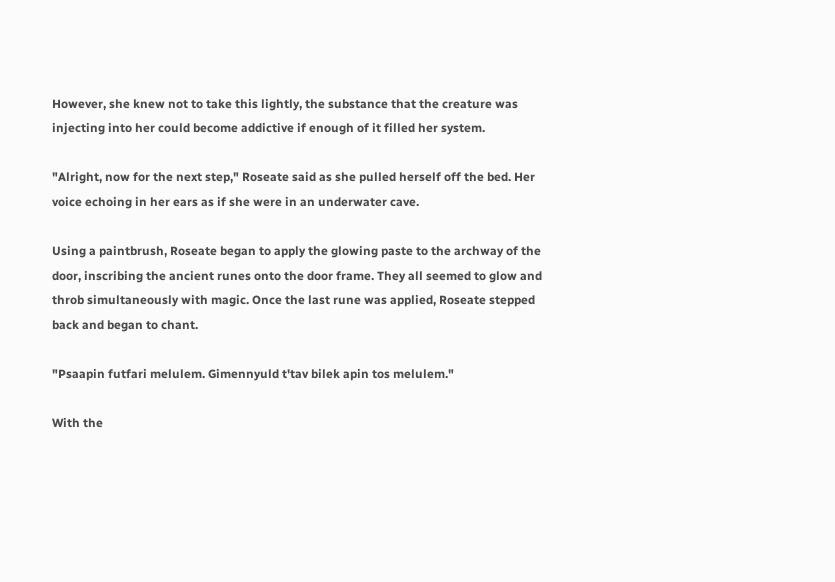However, she knew not to take this lightly, the substance that the creature was injecting into her could become addictive if enough of it filled her system.

"Alright, now for the next step," Roseate said as she pulled herself off the bed. Her voice echoing in her ears as if she were in an underwater cave.

Using a paintbrush, Roseate began to apply the glowing paste to the archway of the door, inscribing the ancient runes onto the door frame. They all seemed to glow and throb simultaneously with magic. Once the last rune was applied, Roseate stepped back and began to chant.

"Psaapin futfari melulem. Gimennyuld t'tav bilek apin tos melulem."

With the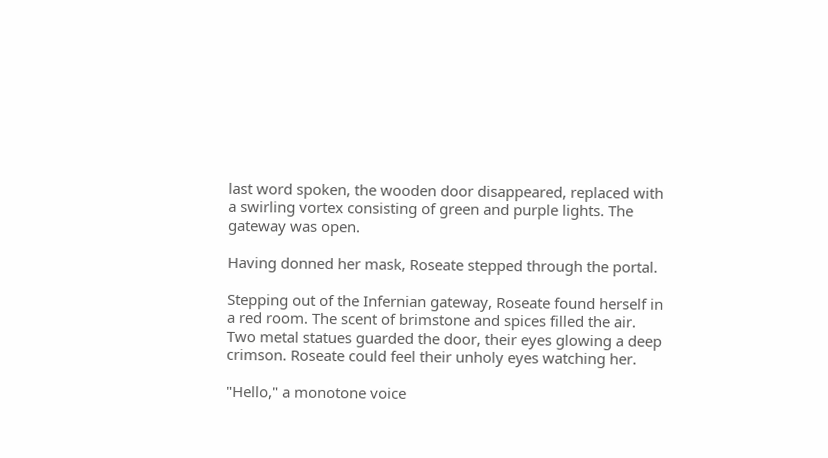last word spoken, the wooden door disappeared, replaced with a swirling vortex consisting of green and purple lights. The gateway was open.

Having donned her mask, Roseate stepped through the portal.

Stepping out of the Infernian gateway, Roseate found herself in a red room. The scent of brimstone and spices filled the air. Two metal statues guarded the door, their eyes glowing a deep crimson. Roseate could feel their unholy eyes watching her.

"Hello," a monotone voice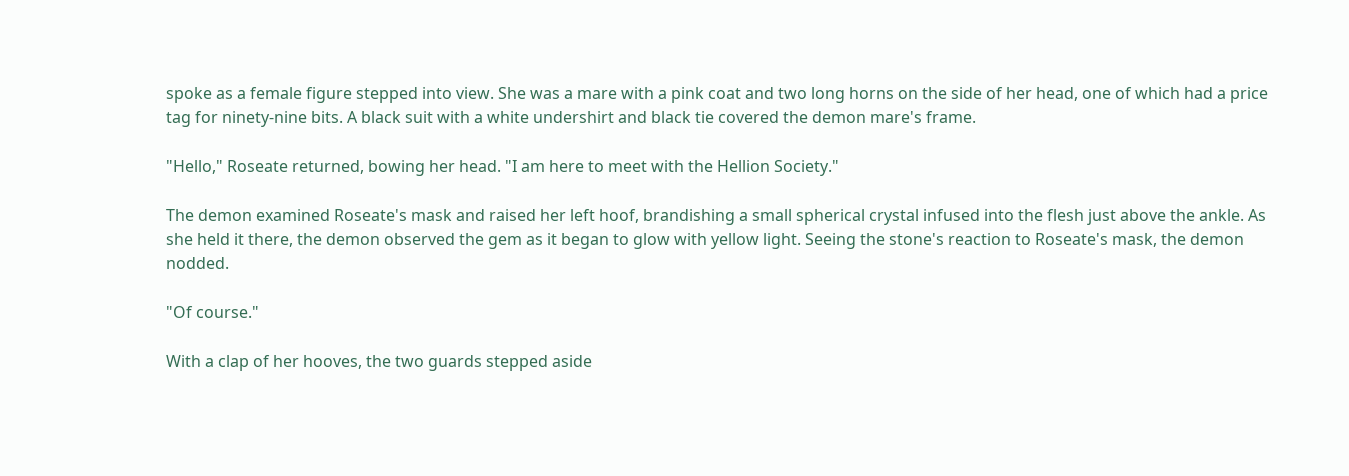spoke as a female figure stepped into view. She was a mare with a pink coat and two long horns on the side of her head, one of which had a price tag for ninety-nine bits. A black suit with a white undershirt and black tie covered the demon mare's frame.

"Hello," Roseate returned, bowing her head. "I am here to meet with the Hellion Society."

The demon examined Roseate's mask and raised her left hoof, brandishing a small spherical crystal infused into the flesh just above the ankle. As she held it there, the demon observed the gem as it began to glow with yellow light. Seeing the stone's reaction to Roseate's mask, the demon nodded.

"Of course."

With a clap of her hooves, the two guards stepped aside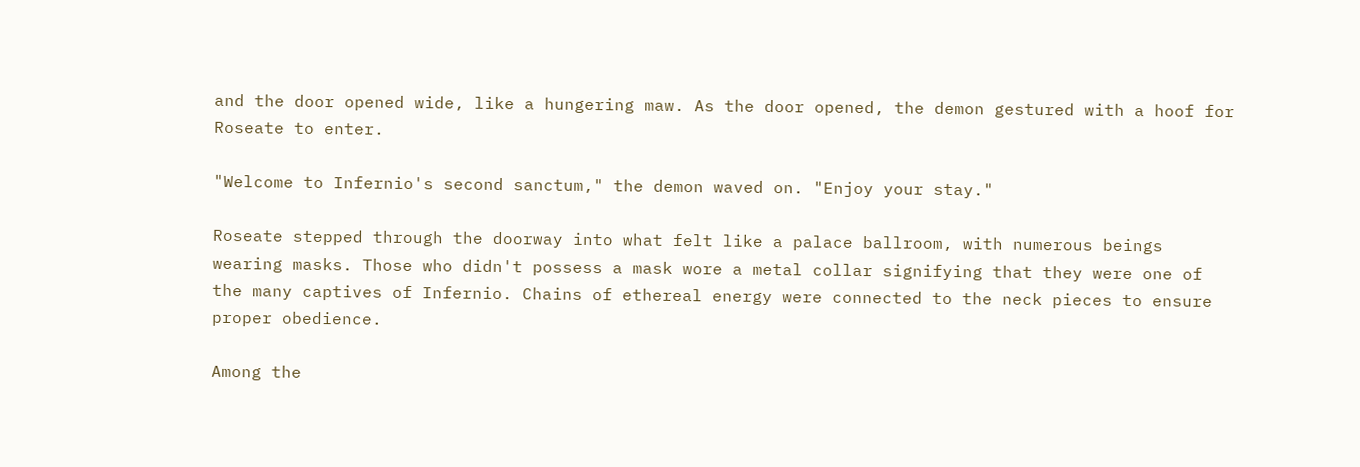and the door opened wide, like a hungering maw. As the door opened, the demon gestured with a hoof for Roseate to enter.

"Welcome to Infernio's second sanctum," the demon waved on. "Enjoy your stay."

Roseate stepped through the doorway into what felt like a palace ballroom, with numerous beings wearing masks. Those who didn't possess a mask wore a metal collar signifying that they were one of the many captives of Infernio. Chains of ethereal energy were connected to the neck pieces to ensure proper obedience.

Among the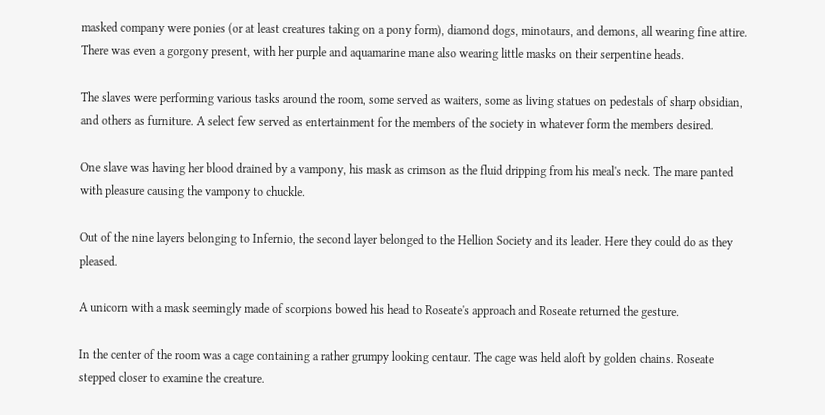masked company were ponies (or at least creatures taking on a pony form), diamond dogs, minotaurs, and demons, all wearing fine attire. There was even a gorgony present, with her purple and aquamarine mane also wearing little masks on their serpentine heads.

The slaves were performing various tasks around the room, some served as waiters, some as living statues on pedestals of sharp obsidian, and others as furniture. A select few served as entertainment for the members of the society in whatever form the members desired.

One slave was having her blood drained by a vampony, his mask as crimson as the fluid dripping from his meal's neck. The mare panted with pleasure causing the vampony to chuckle.

Out of the nine layers belonging to Infernio, the second layer belonged to the Hellion Society and its leader. Here they could do as they pleased.

A unicorn with a mask seemingly made of scorpions bowed his head to Roseate's approach and Roseate returned the gesture.

In the center of the room was a cage containing a rather grumpy looking centaur. The cage was held aloft by golden chains. Roseate stepped closer to examine the creature.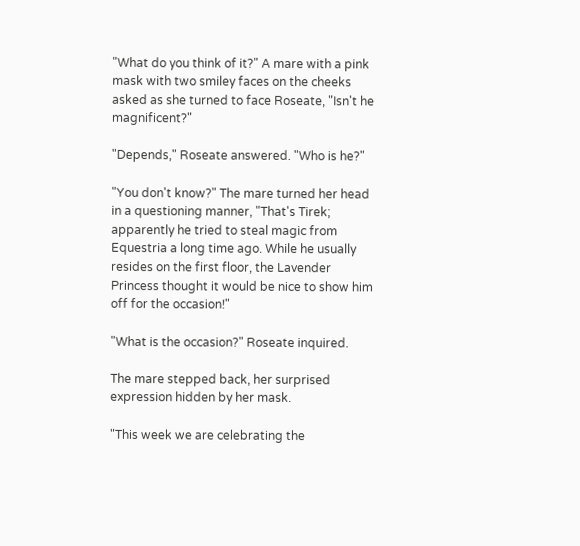"What do you think of it?" A mare with a pink mask with two smiley faces on the cheeks asked as she turned to face Roseate, "Isn't he magnificent?"

"Depends," Roseate answered. "Who is he?"

"You don't know?" The mare turned her head in a questioning manner, "That's Tirek; apparently he tried to steal magic from Equestria a long time ago. While he usually resides on the first floor, the Lavender Princess thought it would be nice to show him off for the occasion!"

"What is the occasion?" Roseate inquired.

The mare stepped back, her surprised expression hidden by her mask.

"This week we are celebrating the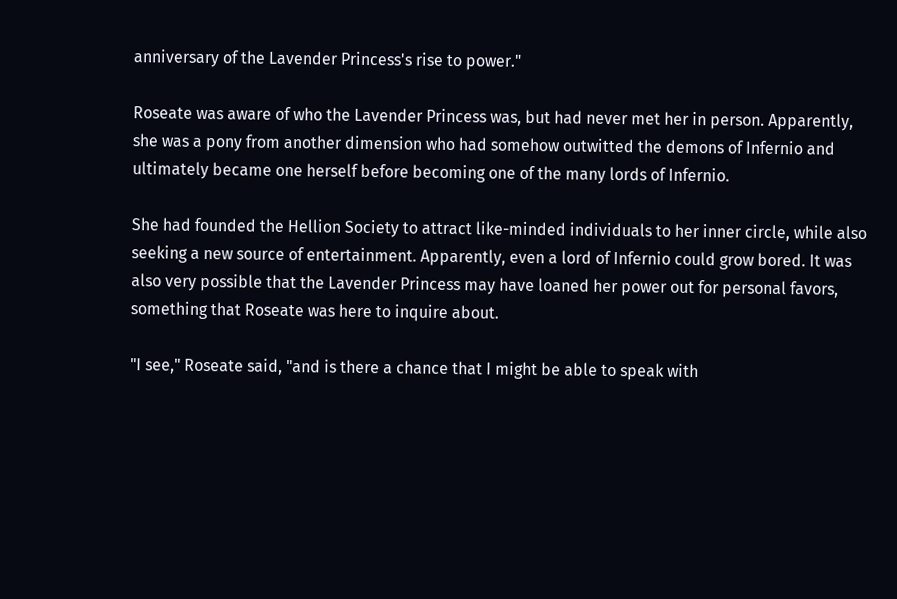anniversary of the Lavender Princess's rise to power."

Roseate was aware of who the Lavender Princess was, but had never met her in person. Apparently, she was a pony from another dimension who had somehow outwitted the demons of Infernio and ultimately became one herself before becoming one of the many lords of Infernio.

She had founded the Hellion Society to attract like-minded individuals to her inner circle, while also seeking a new source of entertainment. Apparently, even a lord of Infernio could grow bored. It was also very possible that the Lavender Princess may have loaned her power out for personal favors, something that Roseate was here to inquire about.

"I see," Roseate said, "and is there a chance that I might be able to speak with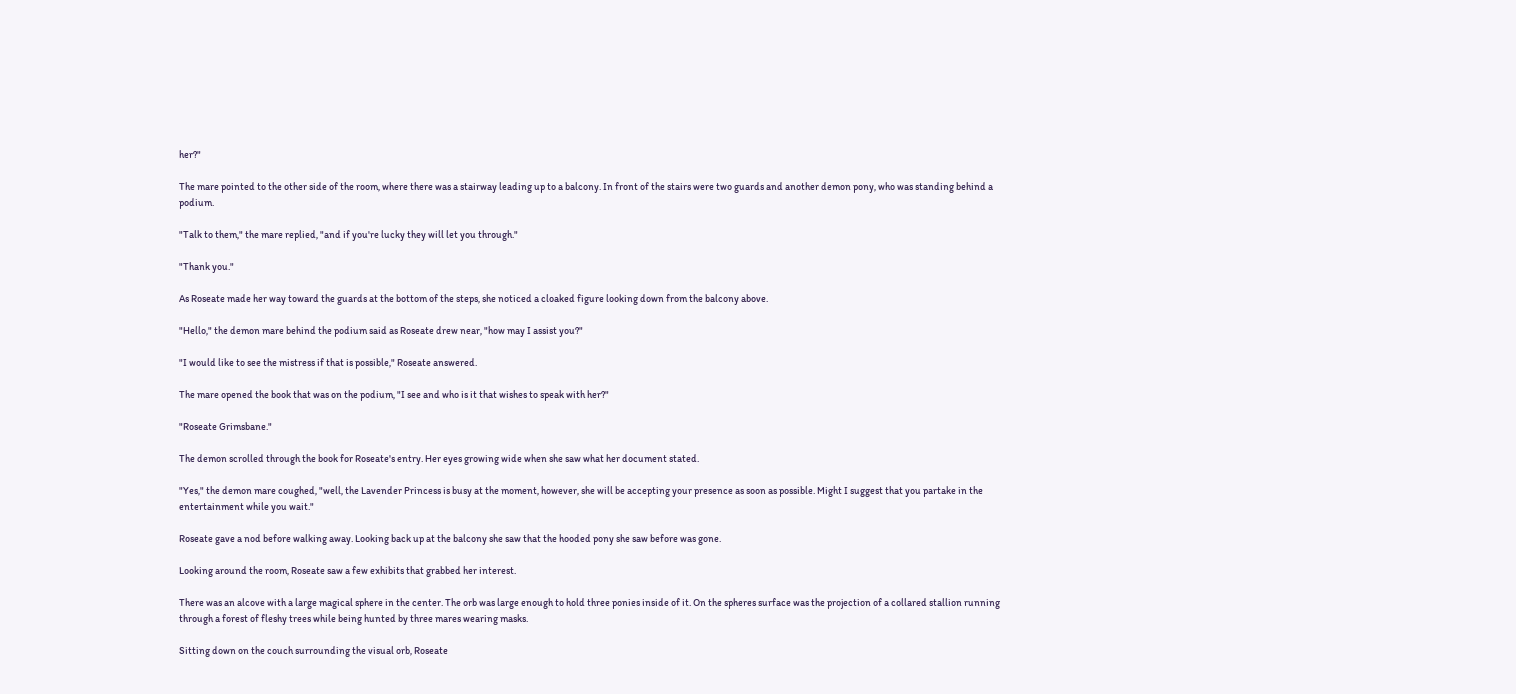her?"

The mare pointed to the other side of the room, where there was a stairway leading up to a balcony. In front of the stairs were two guards and another demon pony, who was standing behind a podium.

"Talk to them," the mare replied, "and if you're lucky they will let you through."

"Thank you."

As Roseate made her way toward the guards at the bottom of the steps, she noticed a cloaked figure looking down from the balcony above.

"Hello," the demon mare behind the podium said as Roseate drew near, "how may I assist you?"

"I would like to see the mistress if that is possible," Roseate answered.

The mare opened the book that was on the podium, "I see and who is it that wishes to speak with her?"

"Roseate Grimsbane."

The demon scrolled through the book for Roseate's entry. Her eyes growing wide when she saw what her document stated.

"Yes," the demon mare coughed, "well, the Lavender Princess is busy at the moment, however, she will be accepting your presence as soon as possible. Might I suggest that you partake in the entertainment while you wait."

Roseate gave a nod before walking away. Looking back up at the balcony she saw that the hooded pony she saw before was gone.

Looking around the room, Roseate saw a few exhibits that grabbed her interest.

There was an alcove with a large magical sphere in the center. The orb was large enough to hold three ponies inside of it. On the spheres surface was the projection of a collared stallion running through a forest of fleshy trees while being hunted by three mares wearing masks.

Sitting down on the couch surrounding the visual orb, Roseate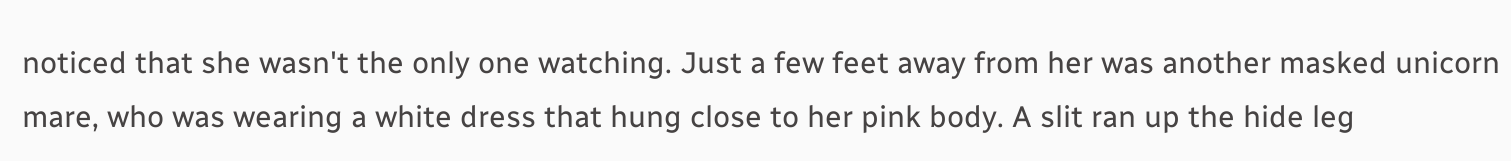noticed that she wasn't the only one watching. Just a few feet away from her was another masked unicorn mare, who was wearing a white dress that hung close to her pink body. A slit ran up the hide leg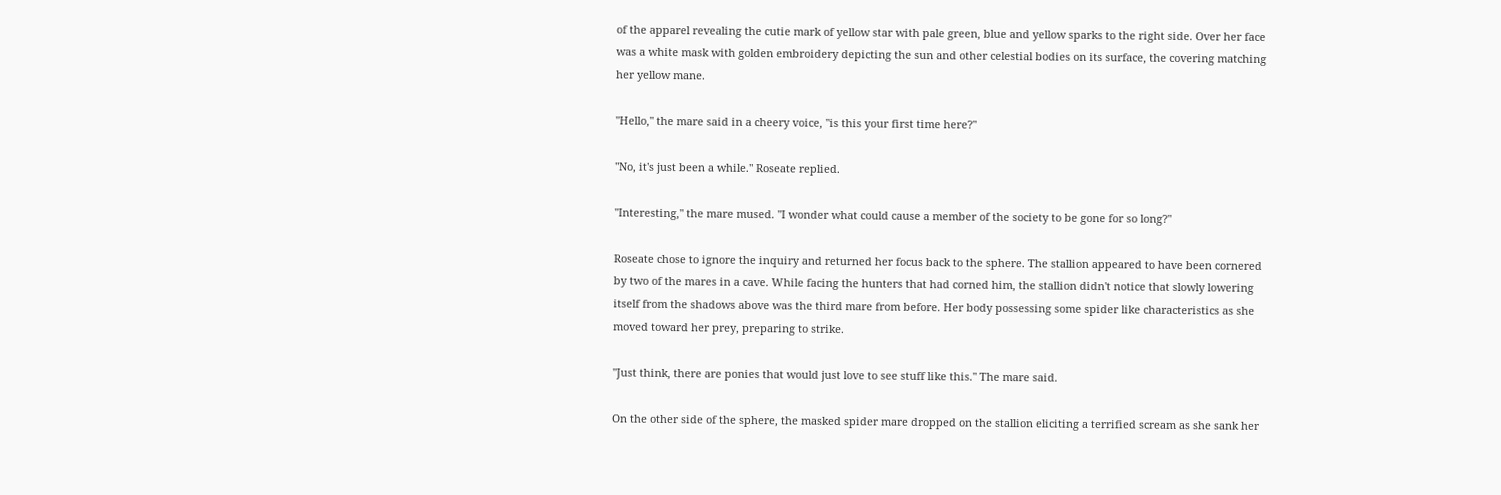of the apparel revealing the cutie mark of yellow star with pale green, blue and yellow sparks to the right side. Over her face was a white mask with golden embroidery depicting the sun and other celestial bodies on its surface, the covering matching her yellow mane.

"Hello," the mare said in a cheery voice, "is this your first time here?"

"No, it's just been a while." Roseate replied.

"Interesting," the mare mused. "I wonder what could cause a member of the society to be gone for so long?"

Roseate chose to ignore the inquiry and returned her focus back to the sphere. The stallion appeared to have been cornered by two of the mares in a cave. While facing the hunters that had corned him, the stallion didn't notice that slowly lowering itself from the shadows above was the third mare from before. Her body possessing some spider like characteristics as she moved toward her prey, preparing to strike.

"Just think, there are ponies that would just love to see stuff like this." The mare said.

On the other side of the sphere, the masked spider mare dropped on the stallion eliciting a terrified scream as she sank her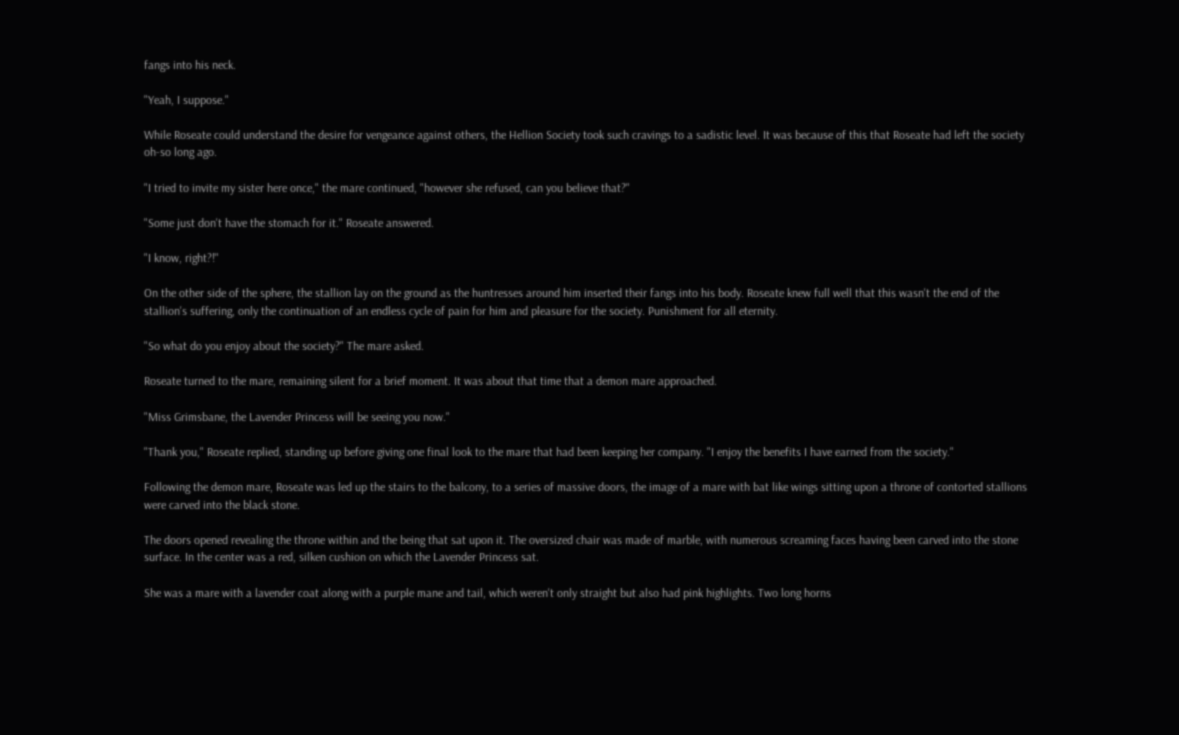fangs into his neck.

"Yeah, I suppose."

While Roseate could understand the desire for vengeance against others, the Hellion Society took such cravings to a sadistic level. It was because of this that Roseate had left the society oh-so long ago.

"I tried to invite my sister here once," the mare continued, "however she refused, can you believe that?"

"Some just don't have the stomach for it." Roseate answered.

"I know, right?!"

On the other side of the sphere, the stallion lay on the ground as the huntresses around him inserted their fangs into his body. Roseate knew full well that this wasn't the end of the stallion's suffering, only the continuation of an endless cycle of pain for him and pleasure for the society. Punishment for all eternity.

"So what do you enjoy about the society?" The mare asked.

Roseate turned to the mare, remaining silent for a brief moment. It was about that time that a demon mare approached.

"Miss Grimsbane, the Lavender Princess will be seeing you now."

"Thank you," Roseate replied, standing up before giving one final look to the mare that had been keeping her company. "I enjoy the benefits I have earned from the society."

Following the demon mare, Roseate was led up the stairs to the balcony, to a series of massive doors, the image of a mare with bat like wings sitting upon a throne of contorted stallions were carved into the black stone.

The doors opened revealing the throne within and the being that sat upon it. The oversized chair was made of marble, with numerous screaming faces having been carved into the stone surface. In the center was a red, silken cushion on which the Lavender Princess sat.

She was a mare with a lavender coat along with a purple mane and tail, which weren't only straight but also had pink highlights. Two long horns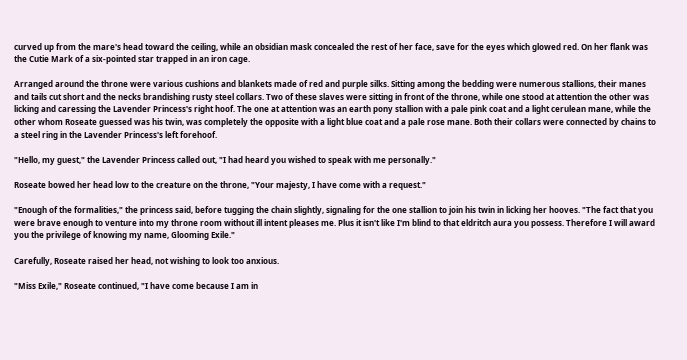curved up from the mare's head toward the ceiling, while an obsidian mask concealed the rest of her face, save for the eyes which glowed red. On her flank was the Cutie Mark of a six-pointed star trapped in an iron cage.

Arranged around the throne were various cushions and blankets made of red and purple silks. Sitting among the bedding were numerous stallions, their manes and tails cut short and the necks brandishing rusty steel collars. Two of these slaves were sitting in front of the throne, while one stood at attention the other was licking and caressing the Lavender Princess's right hoof. The one at attention was an earth pony stallion with a pale pink coat and a light cerulean mane, while the other whom Roseate guessed was his twin, was completely the opposite with a light blue coat and a pale rose mane. Both their collars were connected by chains to a steel ring in the Lavender Princess's left forehoof.

"Hello, my guest," the Lavender Princess called out, "I had heard you wished to speak with me personally."

Roseate bowed her head low to the creature on the throne, "Your majesty, I have come with a request."

"Enough of the formalities," the princess said, before tugging the chain slightly, signaling for the one stallion to join his twin in licking her hooves. "The fact that you were brave enough to venture into my throne room without ill intent pleases me. Plus it isn't like I'm blind to that eldritch aura you possess. Therefore I will award you the privilege of knowing my name, Glooming Exile."

Carefully, Roseate raised her head, not wishing to look too anxious.

"Miss Exile," Roseate continued, "I have come because I am in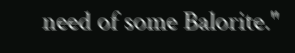need of some Balorite."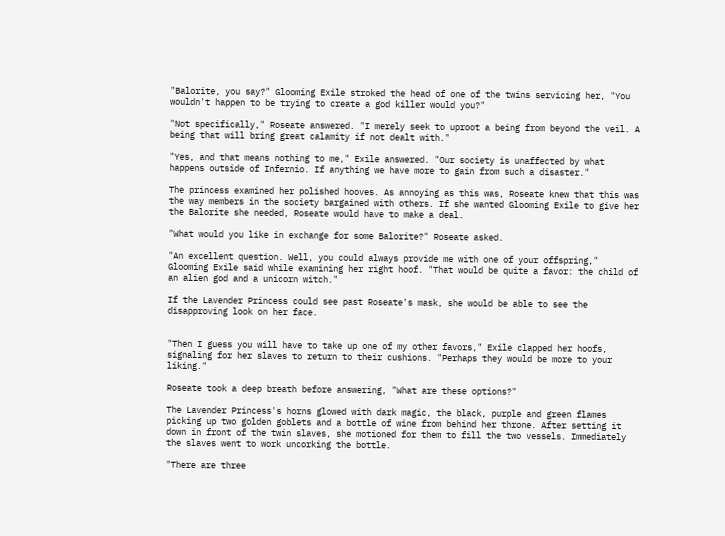"Balorite, you say?" Glooming Exile stroked the head of one of the twins servicing her, "You wouldn't happen to be trying to create a god killer would you?"

"Not specifically," Roseate answered. "I merely seek to uproot a being from beyond the veil. A being that will bring great calamity if not dealt with."

"Yes, and that means nothing to me," Exile answered. "Our society is unaffected by what happens outside of Infernio. If anything we have more to gain from such a disaster."

The princess examined her polished hooves. As annoying as this was, Roseate knew that this was the way members in the society bargained with others. If she wanted Glooming Exile to give her the Balorite she needed, Roseate would have to make a deal.

"What would you like in exchange for some Balorite?" Roseate asked.

"An excellent question. Well, you could always provide me with one of your offspring," Glooming Exile said while examining her right hoof. "That would be quite a favor: the child of an alien god and a unicorn witch."

If the Lavender Princess could see past Roseate's mask, she would be able to see the disapproving look on her face.


"Then I guess you will have to take up one of my other favors," Exile clapped her hoofs, signaling for her slaves to return to their cushions. "Perhaps they would be more to your liking."

Roseate took a deep breath before answering, "What are these options?"

The Lavender Princess's horns glowed with dark magic, the black, purple and green flames picking up two golden goblets and a bottle of wine from behind her throne. After setting it down in front of the twin slaves, she motioned for them to fill the two vessels. Immediately the slaves went to work uncorking the bottle.

"There are three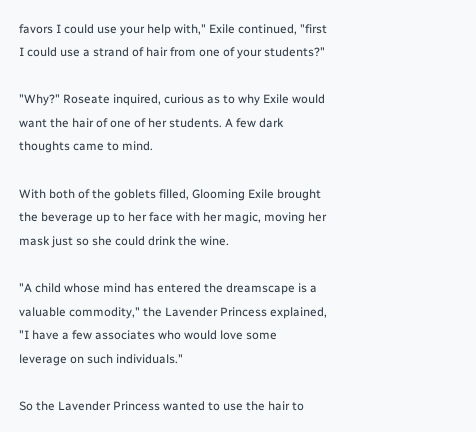favors I could use your help with," Exile continued, "first I could use a strand of hair from one of your students?"

"Why?" Roseate inquired, curious as to why Exile would want the hair of one of her students. A few dark thoughts came to mind.

With both of the goblets filled, Glooming Exile brought the beverage up to her face with her magic, moving her mask just so she could drink the wine.

"A child whose mind has entered the dreamscape is a valuable commodity," the Lavender Princess explained, "I have a few associates who would love some leverage on such individuals."

So the Lavender Princess wanted to use the hair to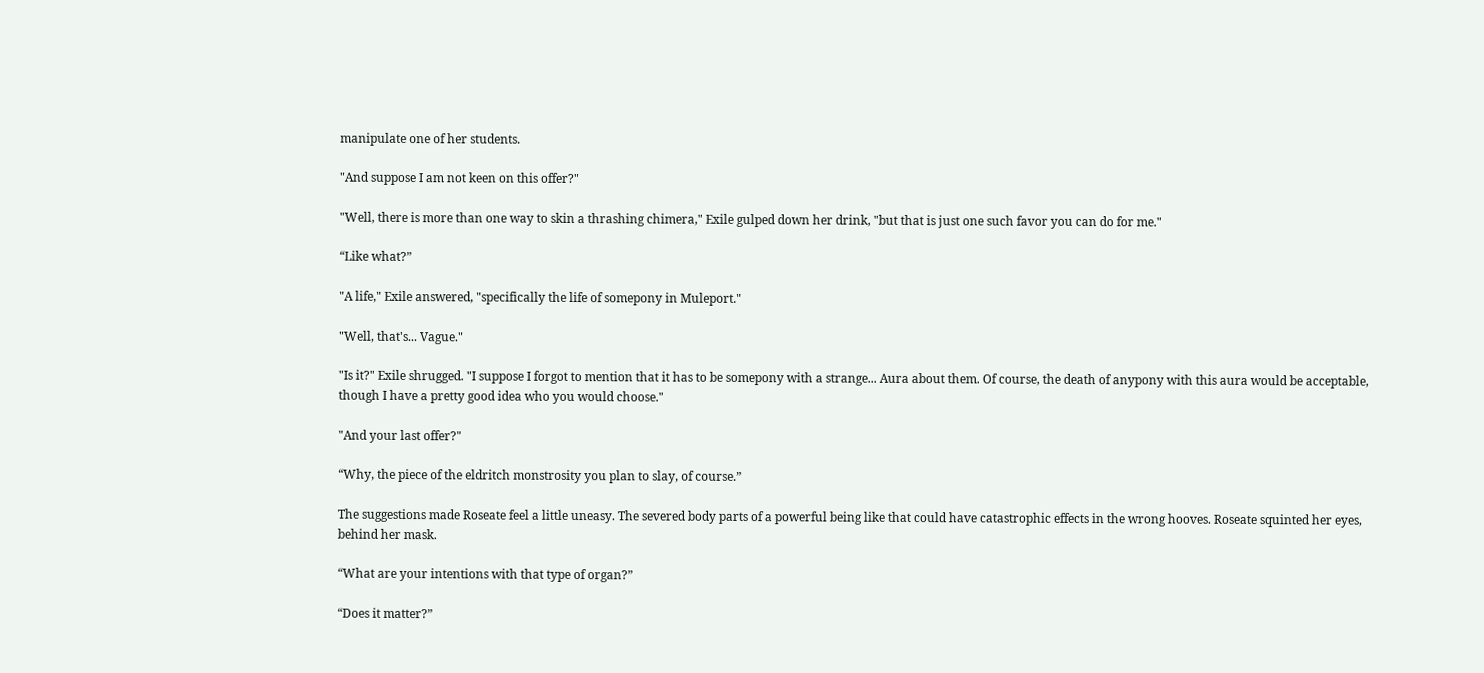manipulate one of her students.

"And suppose I am not keen on this offer?"

"Well, there is more than one way to skin a thrashing chimera," Exile gulped down her drink, "but that is just one such favor you can do for me."

“Like what?”

"A life," Exile answered, "specifically the life of somepony in Muleport."

"Well, that's... Vague."

"Is it?" Exile shrugged. "I suppose I forgot to mention that it has to be somepony with a strange... Aura about them. Of course, the death of anypony with this aura would be acceptable, though I have a pretty good idea who you would choose."

"And your last offer?"

“Why, the piece of the eldritch monstrosity you plan to slay, of course.”

The suggestions made Roseate feel a little uneasy. The severed body parts of a powerful being like that could have catastrophic effects in the wrong hooves. Roseate squinted her eyes, behind her mask.

“What are your intentions with that type of organ?”

“Does it matter?”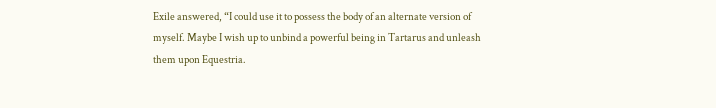Exile answered, “I could use it to possess the body of an alternate version of myself. Maybe I wish up to unbind a powerful being in Tartarus and unleash them upon Equestria.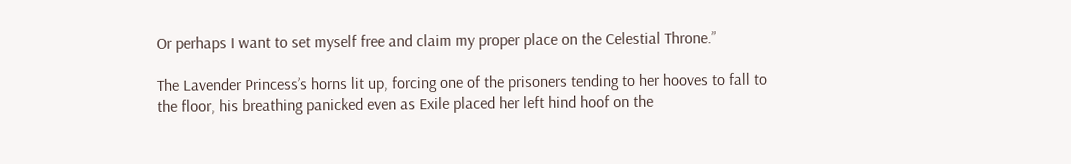Or perhaps I want to set myself free and claim my proper place on the Celestial Throne.”

The Lavender Princess’s horns lit up, forcing one of the prisoners tending to her hooves to fall to the floor, his breathing panicked even as Exile placed her left hind hoof on the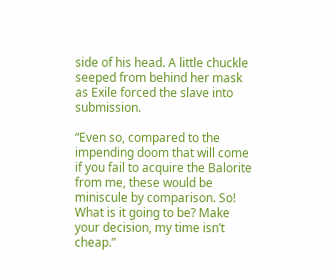side of his head. A little chuckle seeped from behind her mask as Exile forced the slave into submission.

“Even so, compared to the impending doom that will come if you fail to acquire the Balorite from me, these would be miniscule by comparison. So! What is it going to be? Make your decision, my time isn’t cheap.”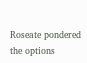Roseate pondered the options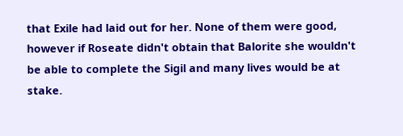that Exile had laid out for her. None of them were good, however if Roseate didn't obtain that Balorite she wouldn't be able to complete the Sigil and many lives would be at stake.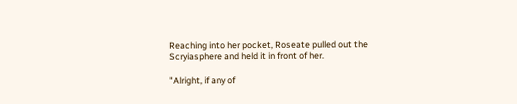Reaching into her pocket, Roseate pulled out the Scryiasphere and held it in front of her.

"Alright, if any of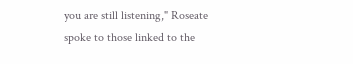you are still listening," Roseate spoke to those linked to the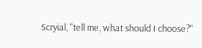Scryial, "tell me, what should I choose?"